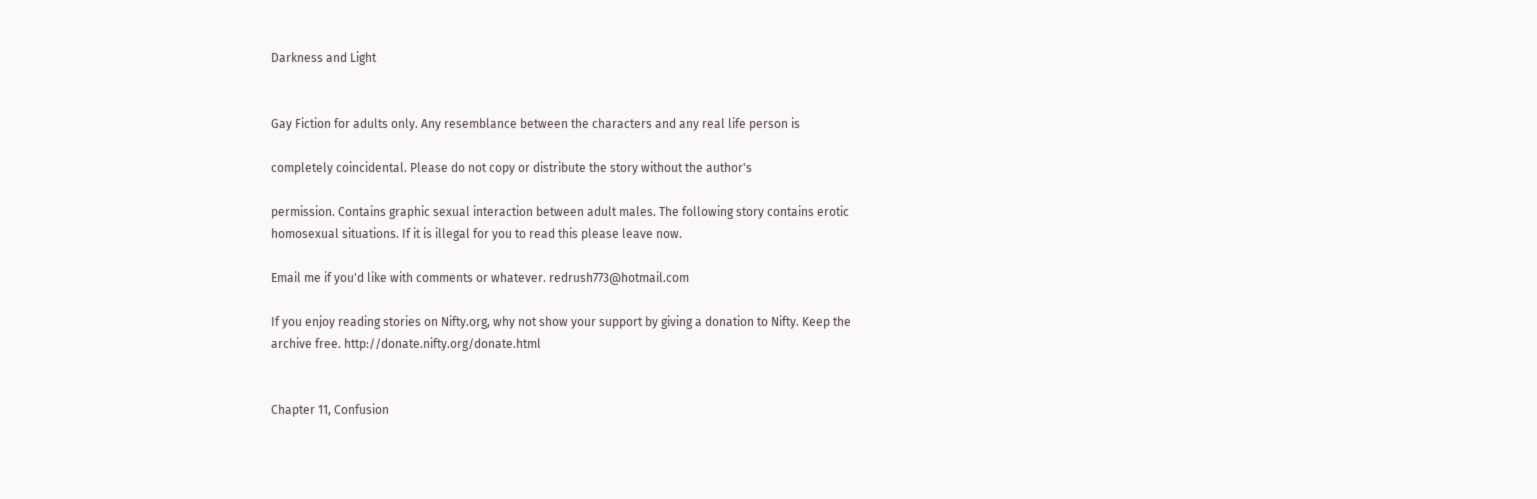Darkness and Light


Gay Fiction for adults only. Any resemblance between the characters and any real life person is

completely coincidental. Please do not copy or distribute the story without the author's

permission. Contains graphic sexual interaction between adult males. The following story contains erotic homosexual situations. If it is illegal for you to read this please leave now.

Email me if you'd like with comments or whatever. redrush773@hotmail.com

If you enjoy reading stories on Nifty.org, why not show your support by giving a donation to Nifty. Keep the archive free. http://donate.nifty.org/donate.html


Chapter 11, Confusion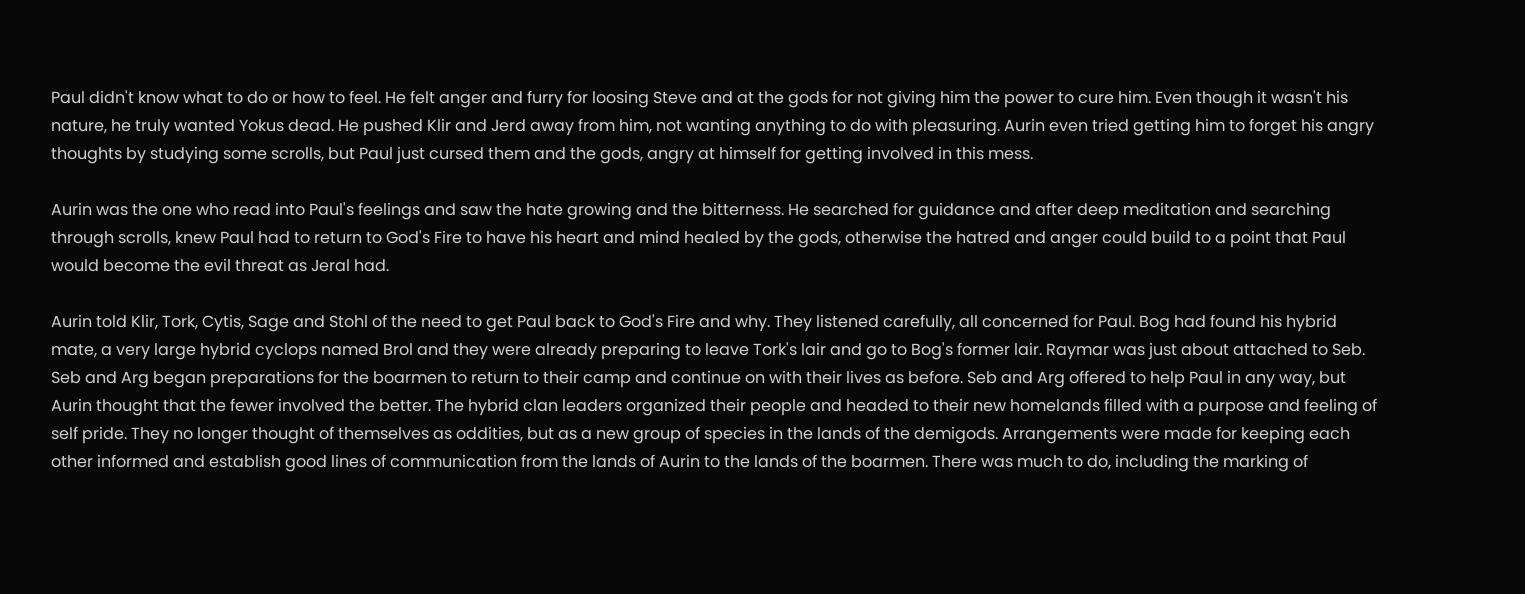Paul didn't know what to do or how to feel. He felt anger and furry for loosing Steve and at the gods for not giving him the power to cure him. Even though it wasn't his nature, he truly wanted Yokus dead. He pushed Klir and Jerd away from him, not wanting anything to do with pleasuring. Aurin even tried getting him to forget his angry thoughts by studying some scrolls, but Paul just cursed them and the gods, angry at himself for getting involved in this mess.

Aurin was the one who read into Paul's feelings and saw the hate growing and the bitterness. He searched for guidance and after deep meditation and searching through scrolls, knew Paul had to return to God's Fire to have his heart and mind healed by the gods, otherwise the hatred and anger could build to a point that Paul would become the evil threat as Jeral had.

Aurin told Klir, Tork, Cytis, Sage and Stohl of the need to get Paul back to God's Fire and why. They listened carefully, all concerned for Paul. Bog had found his hybrid mate, a very large hybrid cyclops named Brol and they were already preparing to leave Tork's lair and go to Bog's former lair. Raymar was just about attached to Seb. Seb and Arg began preparations for the boarmen to return to their camp and continue on with their lives as before. Seb and Arg offered to help Paul in any way, but Aurin thought that the fewer involved the better. The hybrid clan leaders organized their people and headed to their new homelands filled with a purpose and feeling of self pride. They no longer thought of themselves as oddities, but as a new group of species in the lands of the demigods. Arrangements were made for keeping each other informed and establish good lines of communication from the lands of Aurin to the lands of the boarmen. There was much to do, including the marking of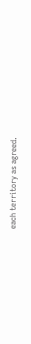each territory as agreed.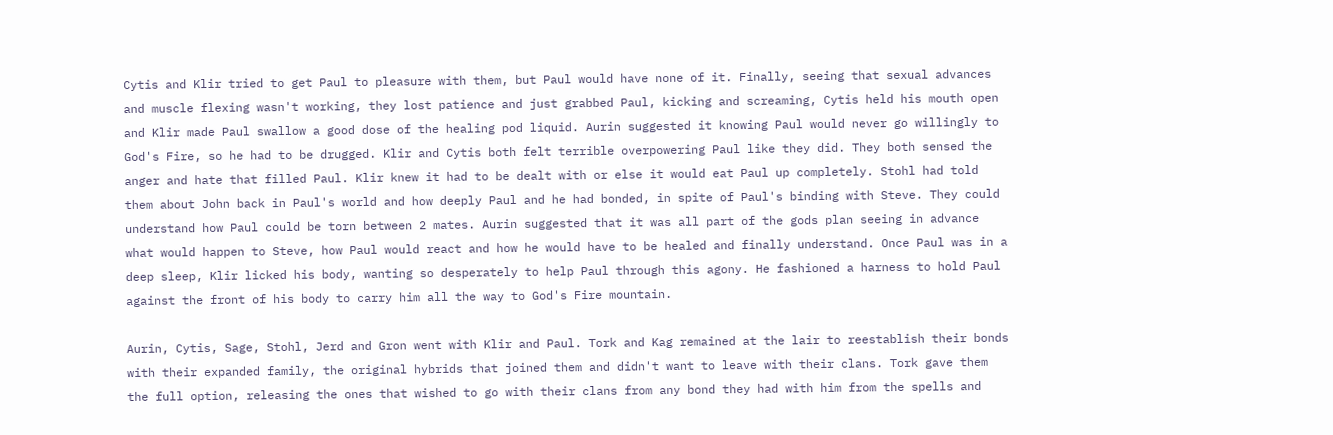Cytis and Klir tried to get Paul to pleasure with them, but Paul would have none of it. Finally, seeing that sexual advances and muscle flexing wasn't working, they lost patience and just grabbed Paul, kicking and screaming, Cytis held his mouth open and Klir made Paul swallow a good dose of the healing pod liquid. Aurin suggested it knowing Paul would never go willingly to God's Fire, so he had to be drugged. Klir and Cytis both felt terrible overpowering Paul like they did. They both sensed the anger and hate that filled Paul. Klir knew it had to be dealt with or else it would eat Paul up completely. Stohl had told them about John back in Paul's world and how deeply Paul and he had bonded, in spite of Paul's binding with Steve. They could understand how Paul could be torn between 2 mates. Aurin suggested that it was all part of the gods plan seeing in advance what would happen to Steve, how Paul would react and how he would have to be healed and finally understand. Once Paul was in a deep sleep, Klir licked his body, wanting so desperately to help Paul through this agony. He fashioned a harness to hold Paul against the front of his body to carry him all the way to God's Fire mountain.

Aurin, Cytis, Sage, Stohl, Jerd and Gron went with Klir and Paul. Tork and Kag remained at the lair to reestablish their bonds with their expanded family, the original hybrids that joined them and didn't want to leave with their clans. Tork gave them the full option, releasing the ones that wished to go with their clans from any bond they had with him from the spells and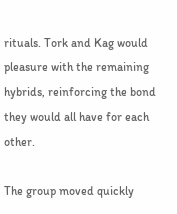rituals. Tork and Kag would pleasure with the remaining hybrids, reinforcing the bond they would all have for each other.

The group moved quickly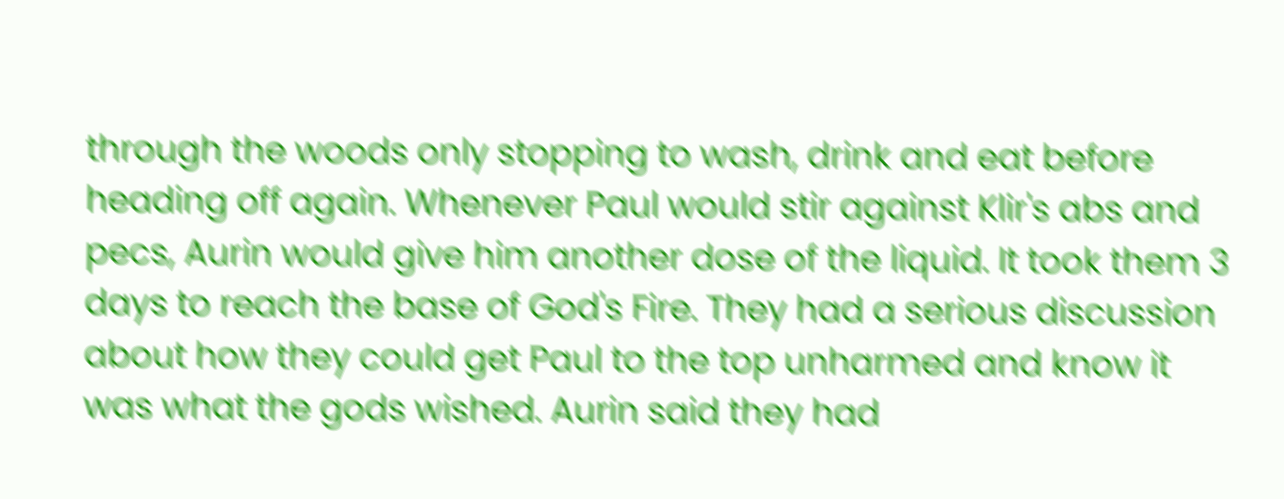through the woods only stopping to wash, drink and eat before heading off again. Whenever Paul would stir against Klir's abs and pecs, Aurin would give him another dose of the liquid. It took them 3 days to reach the base of God's Fire. They had a serious discussion about how they could get Paul to the top unharmed and know it was what the gods wished. Aurin said they had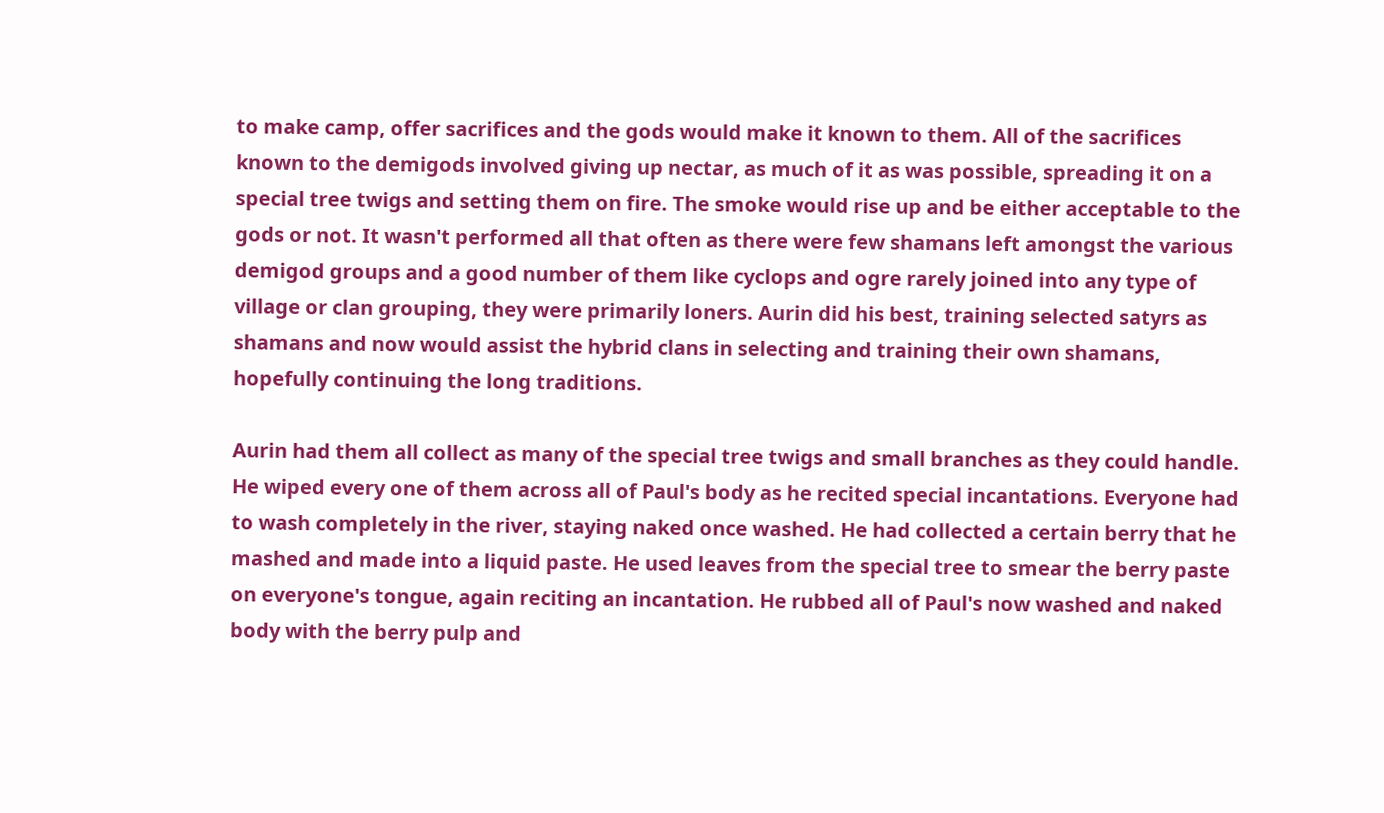to make camp, offer sacrifices and the gods would make it known to them. All of the sacrifices known to the demigods involved giving up nectar, as much of it as was possible, spreading it on a special tree twigs and setting them on fire. The smoke would rise up and be either acceptable to the gods or not. It wasn't performed all that often as there were few shamans left amongst the various demigod groups and a good number of them like cyclops and ogre rarely joined into any type of village or clan grouping, they were primarily loners. Aurin did his best, training selected satyrs as shamans and now would assist the hybrid clans in selecting and training their own shamans, hopefully continuing the long traditions.

Aurin had them all collect as many of the special tree twigs and small branches as they could handle. He wiped every one of them across all of Paul's body as he recited special incantations. Everyone had to wash completely in the river, staying naked once washed. He had collected a certain berry that he mashed and made into a liquid paste. He used leaves from the special tree to smear the berry paste on everyone's tongue, again reciting an incantation. He rubbed all of Paul's now washed and naked body with the berry pulp and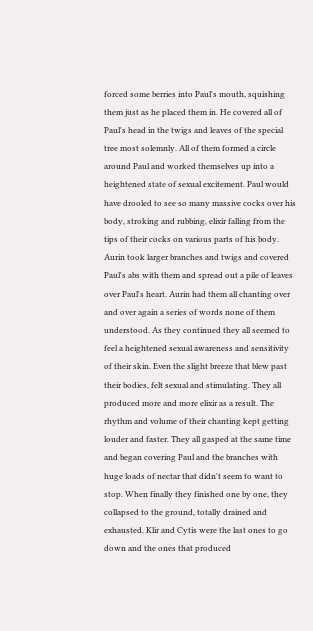forced some berries into Paul's mouth, squishing them just as he placed them in. He covered all of Paul's head in the twigs and leaves of the special tree most solemnly. All of them formed a circle around Paul and worked themselves up into a heightened state of sexual excitement. Paul would have drooled to see so many massive cocks over his body, stroking and rubbing, elixir falling from the tips of their cocks on various parts of his body. Aurin took larger branches and twigs and covered Paul's abs with them and spread out a pile of leaves over Paul's heart. Aurin had them all chanting over and over again a series of words none of them understood. As they continued they all seemed to feel a heightened sexual awareness and sensitivity of their skin. Even the slight breeze that blew past their bodies, felt sexual and stimulating. They all produced more and more elixir as a result. The rhythm and volume of their chanting kept getting louder and faster. They all gasped at the same time and began covering Paul and the branches with huge loads of nectar that didn't seem to want to stop. When finally they finished one by one, they collapsed to the ground, totally drained and exhausted. Klir and Cytis were the last ones to go down and the ones that produced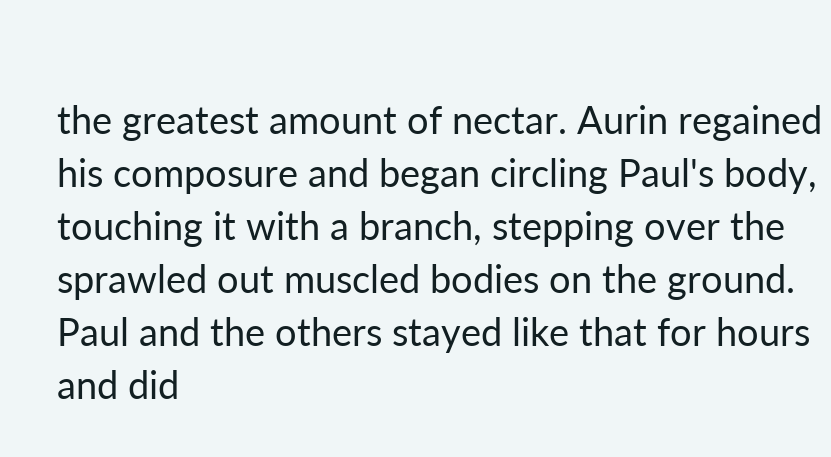the greatest amount of nectar. Aurin regained his composure and began circling Paul's body, touching it with a branch, stepping over the sprawled out muscled bodies on the ground. Paul and the others stayed like that for hours and did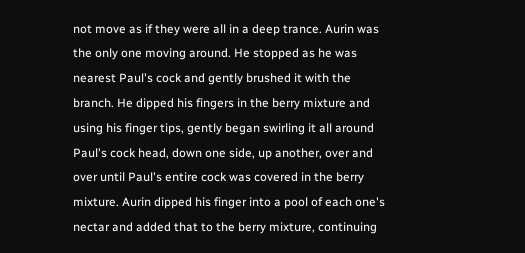not move as if they were all in a deep trance. Aurin was the only one moving around. He stopped as he was nearest Paul's cock and gently brushed it with the branch. He dipped his fingers in the berry mixture and using his finger tips, gently began swirling it all around Paul's cock head, down one side, up another, over and over until Paul's entire cock was covered in the berry mixture. Aurin dipped his finger into a pool of each one's nectar and added that to the berry mixture, continuing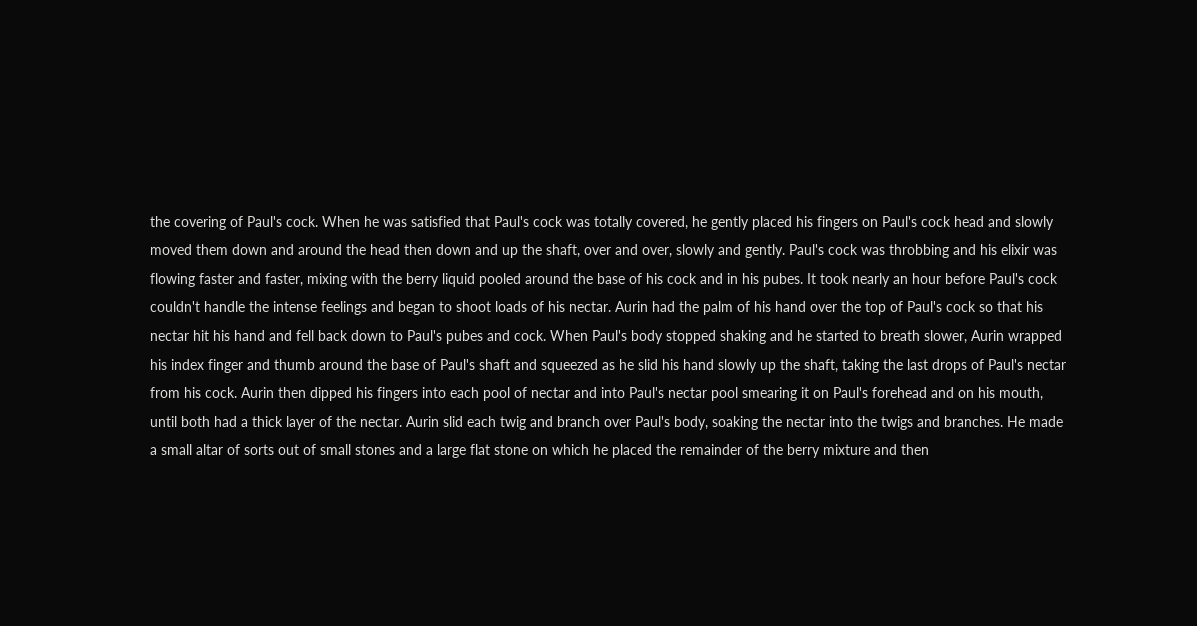the covering of Paul's cock. When he was satisfied that Paul's cock was totally covered, he gently placed his fingers on Paul's cock head and slowly moved them down and around the head then down and up the shaft, over and over, slowly and gently. Paul's cock was throbbing and his elixir was flowing faster and faster, mixing with the berry liquid pooled around the base of his cock and in his pubes. It took nearly an hour before Paul's cock couldn't handle the intense feelings and began to shoot loads of his nectar. Aurin had the palm of his hand over the top of Paul's cock so that his nectar hit his hand and fell back down to Paul's pubes and cock. When Paul's body stopped shaking and he started to breath slower, Aurin wrapped his index finger and thumb around the base of Paul's shaft and squeezed as he slid his hand slowly up the shaft, taking the last drops of Paul's nectar from his cock. Aurin then dipped his fingers into each pool of nectar and into Paul's nectar pool smearing it on Paul's forehead and on his mouth, until both had a thick layer of the nectar. Aurin slid each twig and branch over Paul's body, soaking the nectar into the twigs and branches. He made a small altar of sorts out of small stones and a large flat stone on which he placed the remainder of the berry mixture and then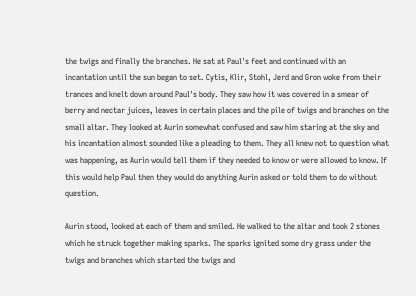the twigs and finally the branches. He sat at Paul's feet and continued with an incantation until the sun began to set. Cytis, Klir, Stohl, Jerd and Gron woke from their trances and knelt down around Paul's body. They saw how it was covered in a smear of berry and nectar juices, leaves in certain places and the pile of twigs and branches on the small altar. They looked at Aurin somewhat confused and saw him staring at the sky and his incantation almost sounded like a pleading to them. They all knew not to question what was happening, as Aurin would tell them if they needed to know or were allowed to know. If this would help Paul then they would do anything Aurin asked or told them to do without question.

Aurin stood, looked at each of them and smiled. He walked to the altar and took 2 stones which he struck together making sparks. The sparks ignited some dry grass under the twigs and branches which started the twigs and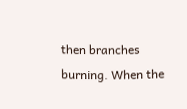then branches burning. When the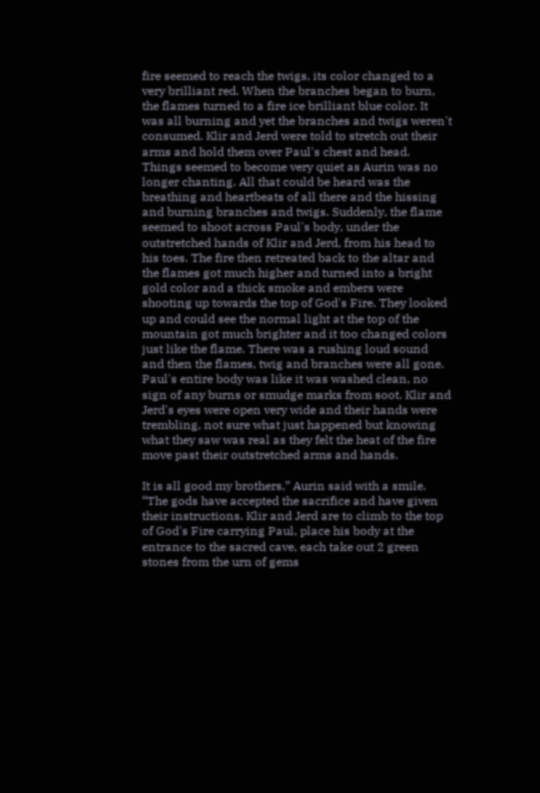fire seemed to reach the twigs, its color changed to a very brilliant red. When the branches began to burn, the flames turned to a fire ice brilliant blue color. It was all burning and yet the branches and twigs weren't consumed. Klir and Jerd were told to stretch out their arms and hold them over Paul's chest and head. Things seemed to become very quiet as Aurin was no longer chanting. All that could be heard was the breathing and heartbeats of all there and the hissing and burning branches and twigs. Suddenly, the flame seemed to shoot across Paul's body, under the outstretched hands of Klir and Jerd, from his head to his toes. The fire then retreated back to the altar and the flames got much higher and turned into a bright gold color and a thick smoke and embers were shooting up towards the top of God's Fire. They looked up and could see the normal light at the top of the mountain got much brighter and it too changed colors just like the flame. There was a rushing loud sound and then the flames, twig and branches were all gone. Paul's entire body was like it was washed clean, no sign of any burns or smudge marks from soot. Klir and Jerd's eyes were open very wide and their hands were trembling, not sure what just happened but knowing what they saw was real as they felt the heat of the fire move past their outstretched arms and hands.

It is all good my brothers,” Aurin said with a smile. “The gods have accepted the sacrifice and have given their instructions. Klir and Jerd are to climb to the top of God's Fire carrying Paul, place his body at the entrance to the sacred cave, each take out 2 green stones from the urn of gems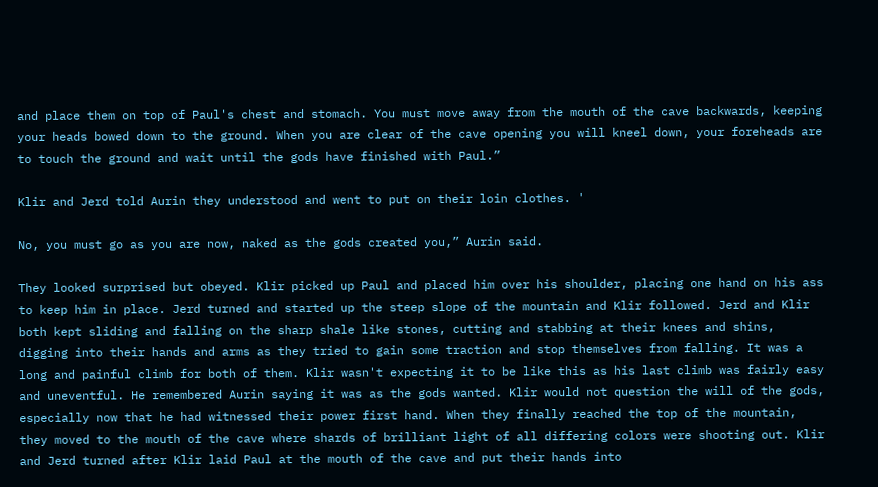and place them on top of Paul's chest and stomach. You must move away from the mouth of the cave backwards, keeping your heads bowed down to the ground. When you are clear of the cave opening you will kneel down, your foreheads are to touch the ground and wait until the gods have finished with Paul.”

Klir and Jerd told Aurin they understood and went to put on their loin clothes. '

No, you must go as you are now, naked as the gods created you,” Aurin said.

They looked surprised but obeyed. Klir picked up Paul and placed him over his shoulder, placing one hand on his ass to keep him in place. Jerd turned and started up the steep slope of the mountain and Klir followed. Jerd and Klir both kept sliding and falling on the sharp shale like stones, cutting and stabbing at their knees and shins, digging into their hands and arms as they tried to gain some traction and stop themselves from falling. It was a long and painful climb for both of them. Klir wasn't expecting it to be like this as his last climb was fairly easy and uneventful. He remembered Aurin saying it was as the gods wanted. Klir would not question the will of the gods, especially now that he had witnessed their power first hand. When they finally reached the top of the mountain, they moved to the mouth of the cave where shards of brilliant light of all differing colors were shooting out. Klir and Jerd turned after Klir laid Paul at the mouth of the cave and put their hands into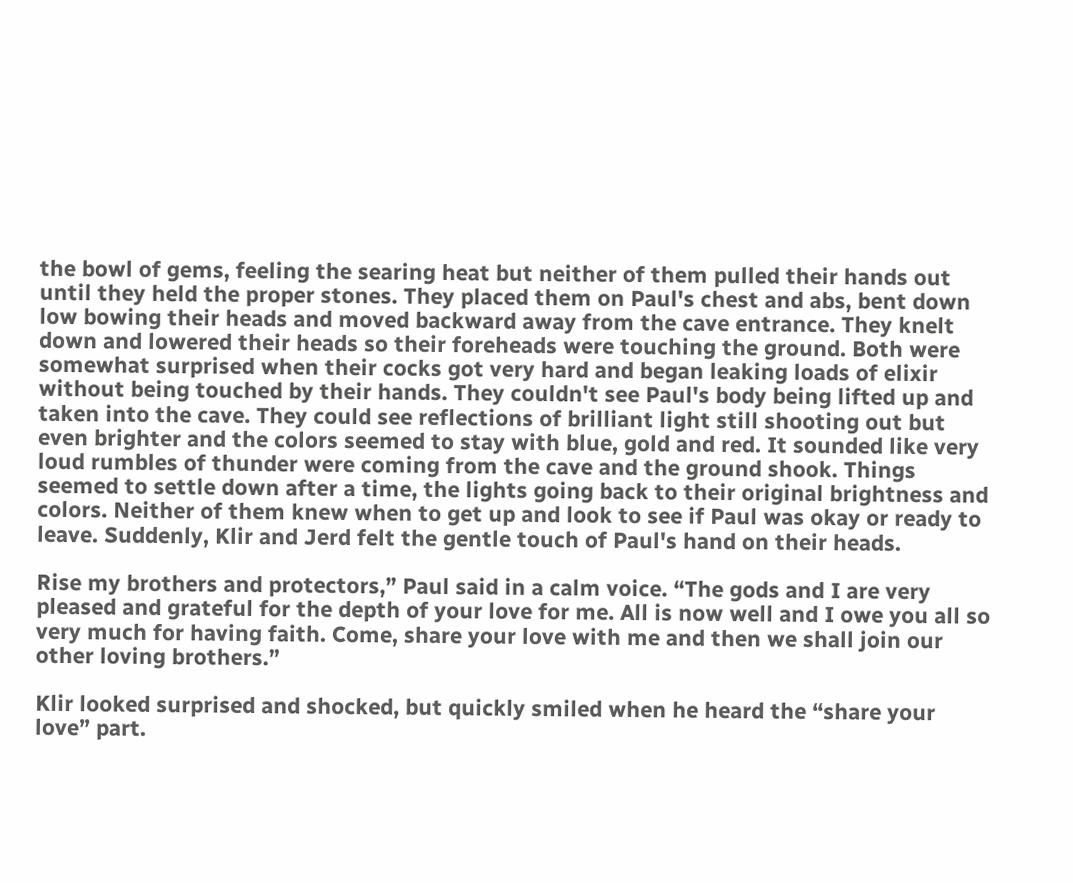the bowl of gems, feeling the searing heat but neither of them pulled their hands out until they held the proper stones. They placed them on Paul's chest and abs, bent down low bowing their heads and moved backward away from the cave entrance. They knelt down and lowered their heads so their foreheads were touching the ground. Both were somewhat surprised when their cocks got very hard and began leaking loads of elixir without being touched by their hands. They couldn't see Paul's body being lifted up and taken into the cave. They could see reflections of brilliant light still shooting out but even brighter and the colors seemed to stay with blue, gold and red. It sounded like very loud rumbles of thunder were coming from the cave and the ground shook. Things seemed to settle down after a time, the lights going back to their original brightness and colors. Neither of them knew when to get up and look to see if Paul was okay or ready to leave. Suddenly, Klir and Jerd felt the gentle touch of Paul's hand on their heads.

Rise my brothers and protectors,” Paul said in a calm voice. “The gods and I are very pleased and grateful for the depth of your love for me. All is now well and I owe you all so very much for having faith. Come, share your love with me and then we shall join our other loving brothers.”

Klir looked surprised and shocked, but quickly smiled when he heard the “share your love” part.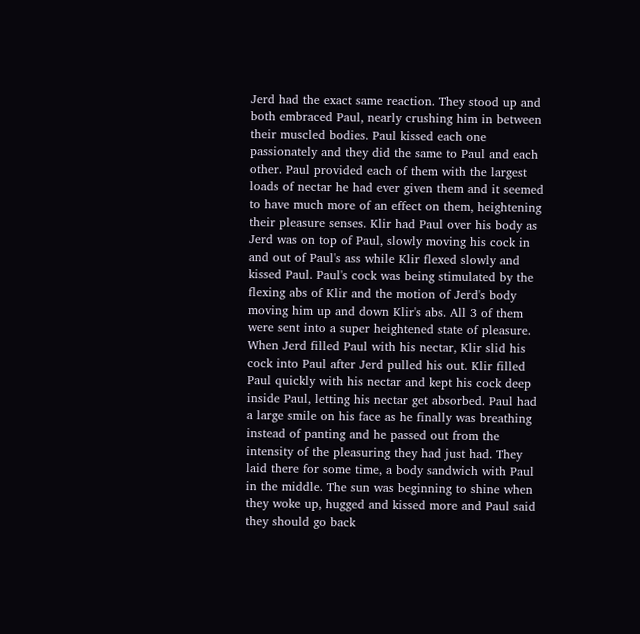Jerd had the exact same reaction. They stood up and both embraced Paul, nearly crushing him in between their muscled bodies. Paul kissed each one passionately and they did the same to Paul and each other. Paul provided each of them with the largest loads of nectar he had ever given them and it seemed to have much more of an effect on them, heightening their pleasure senses. Klir had Paul over his body as Jerd was on top of Paul, slowly moving his cock in and out of Paul's ass while Klir flexed slowly and kissed Paul. Paul's cock was being stimulated by the flexing abs of Klir and the motion of Jerd's body moving him up and down Klir's abs. All 3 of them were sent into a super heightened state of pleasure. When Jerd filled Paul with his nectar, Klir slid his cock into Paul after Jerd pulled his out. Klir filled Paul quickly with his nectar and kept his cock deep inside Paul, letting his nectar get absorbed. Paul had a large smile on his face as he finally was breathing instead of panting and he passed out from the intensity of the pleasuring they had just had. They laid there for some time, a body sandwich with Paul in the middle. The sun was beginning to shine when they woke up, hugged and kissed more and Paul said they should go back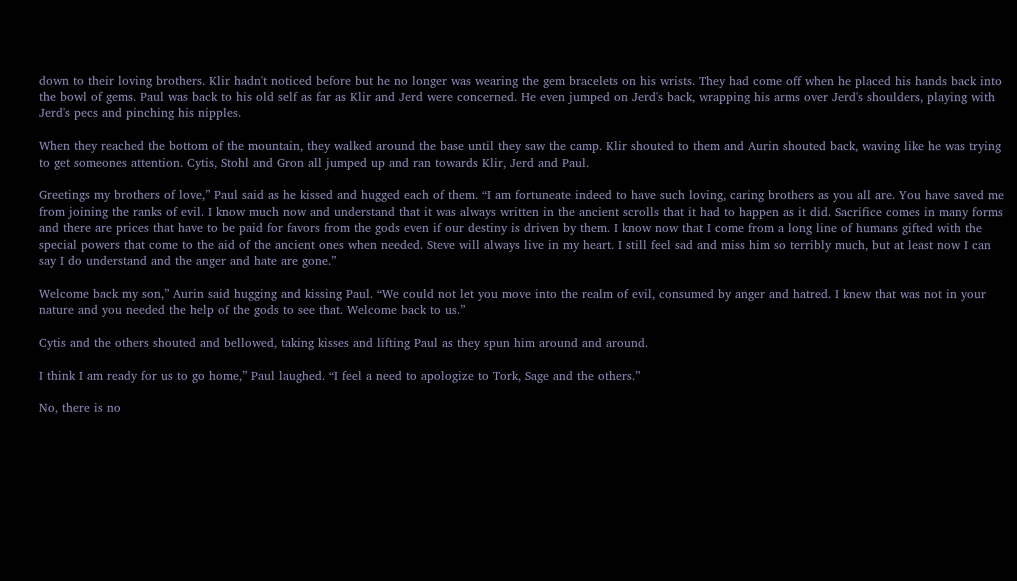down to their loving brothers. Klir hadn't noticed before but he no longer was wearing the gem bracelets on his wrists. They had come off when he placed his hands back into the bowl of gems. Paul was back to his old self as far as Klir and Jerd were concerned. He even jumped on Jerd's back, wrapping his arms over Jerd's shoulders, playing with Jerd's pecs and pinching his nipples.

When they reached the bottom of the mountain, they walked around the base until they saw the camp. Klir shouted to them and Aurin shouted back, waving like he was trying to get someones attention. Cytis, Stohl and Gron all jumped up and ran towards Klir, Jerd and Paul.

Greetings my brothers of love,” Paul said as he kissed and hugged each of them. “I am fortuneate indeed to have such loving, caring brothers as you all are. You have saved me from joining the ranks of evil. I know much now and understand that it was always written in the ancient scrolls that it had to happen as it did. Sacrifice comes in many forms and there are prices that have to be paid for favors from the gods even if our destiny is driven by them. I know now that I come from a long line of humans gifted with the special powers that come to the aid of the ancient ones when needed. Steve will always live in my heart. I still feel sad and miss him so terribly much, but at least now I can say I do understand and the anger and hate are gone.”

Welcome back my son,” Aurin said hugging and kissing Paul. “We could not let you move into the realm of evil, consumed by anger and hatred. I knew that was not in your nature and you needed the help of the gods to see that. Welcome back to us.”

Cytis and the others shouted and bellowed, taking kisses and lifting Paul as they spun him around and around.

I think I am ready for us to go home,” Paul laughed. “I feel a need to apologize to Tork, Sage and the others.”

No, there is no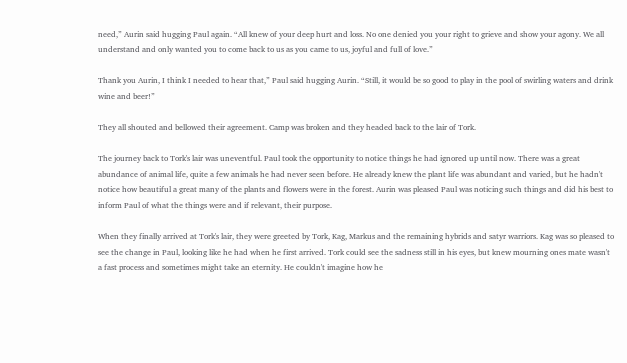need,” Aurin said hugging Paul again. “All knew of your deep hurt and loss. No one denied you your right to grieve and show your agony. We all understand and only wanted you to come back to us as you came to us, joyful and full of love.”

Thank you Aurin, I think I needed to hear that,” Paul said hugging Aurin. “Still, it would be so good to play in the pool of swirling waters and drink wine and beer!”

They all shouted and bellowed their agreement. Camp was broken and they headed back to the lair of Tork.

The journey back to Tork's lair was uneventful. Paul took the opportunity to notice things he had ignored up until now. There was a great abundance of animal life, quite a few animals he had never seen before. He already knew the plant life was abundant and varied, but he hadn't notice how beautiful a great many of the plants and flowers were in the forest. Aurin was pleased Paul was noticing such things and did his best to inform Paul of what the things were and if relevant, their purpose.

When they finally arrived at Tork's lair, they were greeted by Tork, Kag, Markus and the remaining hybrids and satyr warriors. Kag was so pleased to see the change in Paul, looking like he had when he first arrived. Tork could see the sadness still in his eyes, but knew mourning ones mate wasn't a fast process and sometimes might take an eternity. He couldn't imagine how he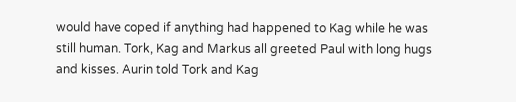would have coped if anything had happened to Kag while he was still human. Tork, Kag and Markus all greeted Paul with long hugs and kisses. Aurin told Tork and Kag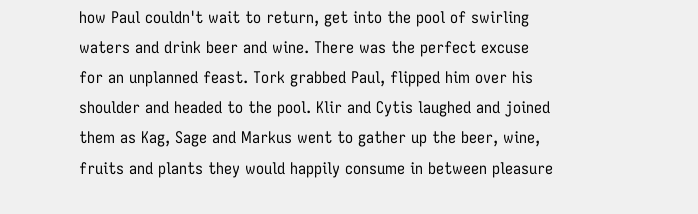how Paul couldn't wait to return, get into the pool of swirling waters and drink beer and wine. There was the perfect excuse for an unplanned feast. Tork grabbed Paul, flipped him over his shoulder and headed to the pool. Klir and Cytis laughed and joined them as Kag, Sage and Markus went to gather up the beer, wine, fruits and plants they would happily consume in between pleasure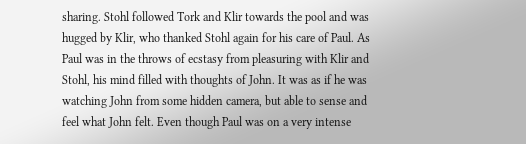sharing. Stohl followed Tork and Klir towards the pool and was hugged by Klir, who thanked Stohl again for his care of Paul. As Paul was in the throws of ecstasy from pleasuring with Klir and Stohl, his mind filled with thoughts of John. It was as if he was watching John from some hidden camera, but able to sense and feel what John felt. Even though Paul was on a very intense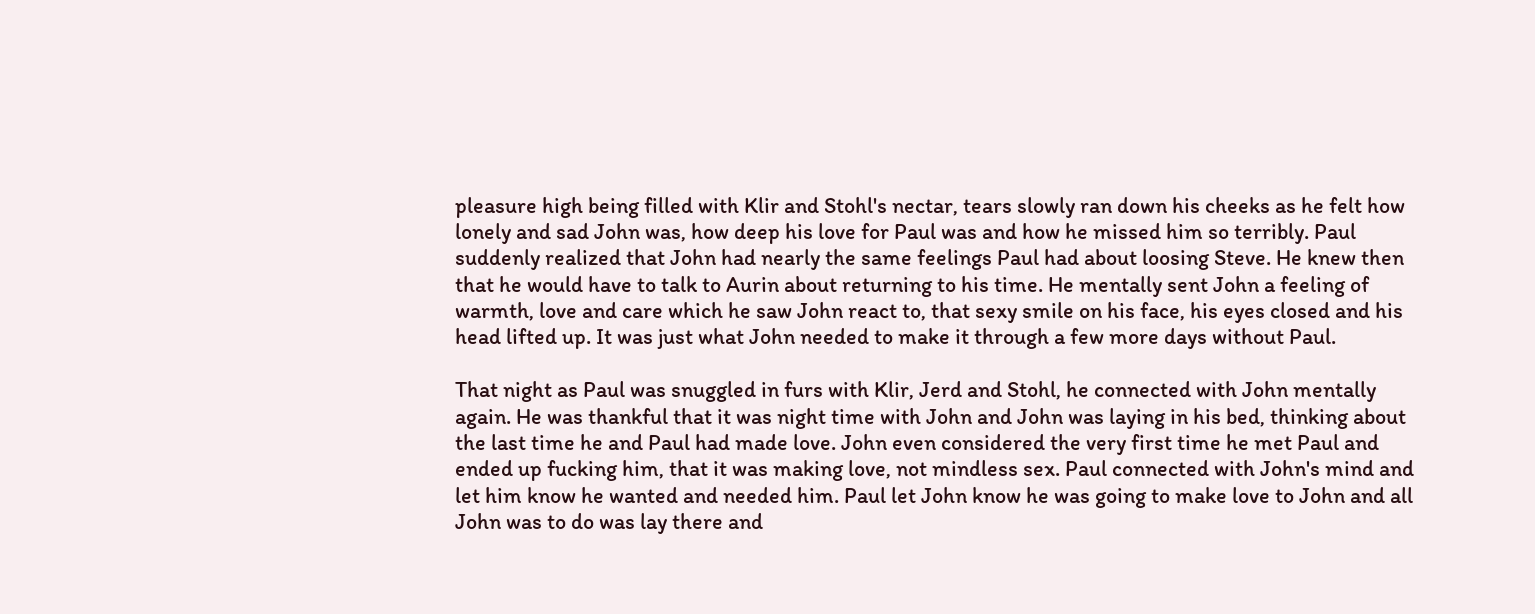pleasure high being filled with Klir and Stohl's nectar, tears slowly ran down his cheeks as he felt how lonely and sad John was, how deep his love for Paul was and how he missed him so terribly. Paul suddenly realized that John had nearly the same feelings Paul had about loosing Steve. He knew then that he would have to talk to Aurin about returning to his time. He mentally sent John a feeling of warmth, love and care which he saw John react to, that sexy smile on his face, his eyes closed and his head lifted up. It was just what John needed to make it through a few more days without Paul.

That night as Paul was snuggled in furs with Klir, Jerd and Stohl, he connected with John mentally again. He was thankful that it was night time with John and John was laying in his bed, thinking about the last time he and Paul had made love. John even considered the very first time he met Paul and ended up fucking him, that it was making love, not mindless sex. Paul connected with John's mind and let him know he wanted and needed him. Paul let John know he was going to make love to John and all John was to do was lay there and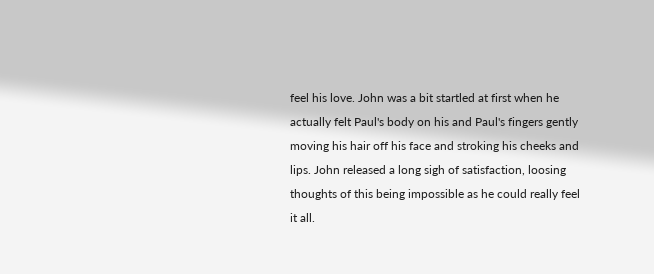feel his love. John was a bit startled at first when he actually felt Paul's body on his and Paul's fingers gently moving his hair off his face and stroking his cheeks and lips. John released a long sigh of satisfaction, loosing thoughts of this being impossible as he could really feel it all.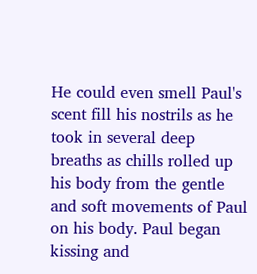He could even smell Paul's scent fill his nostrils as he took in several deep breaths as chills rolled up his body from the gentle and soft movements of Paul on his body. Paul began kissing and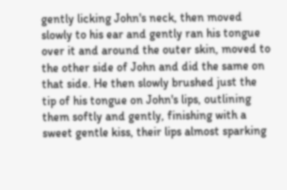gently licking John's neck, then moved slowly to his ear and gently ran his tongue over it and around the outer skin, moved to the other side of John and did the same on that side. He then slowly brushed just the tip of his tongue on John's lips, outlining them softly and gently, finishing with a sweet gentle kiss, their lips almost sparking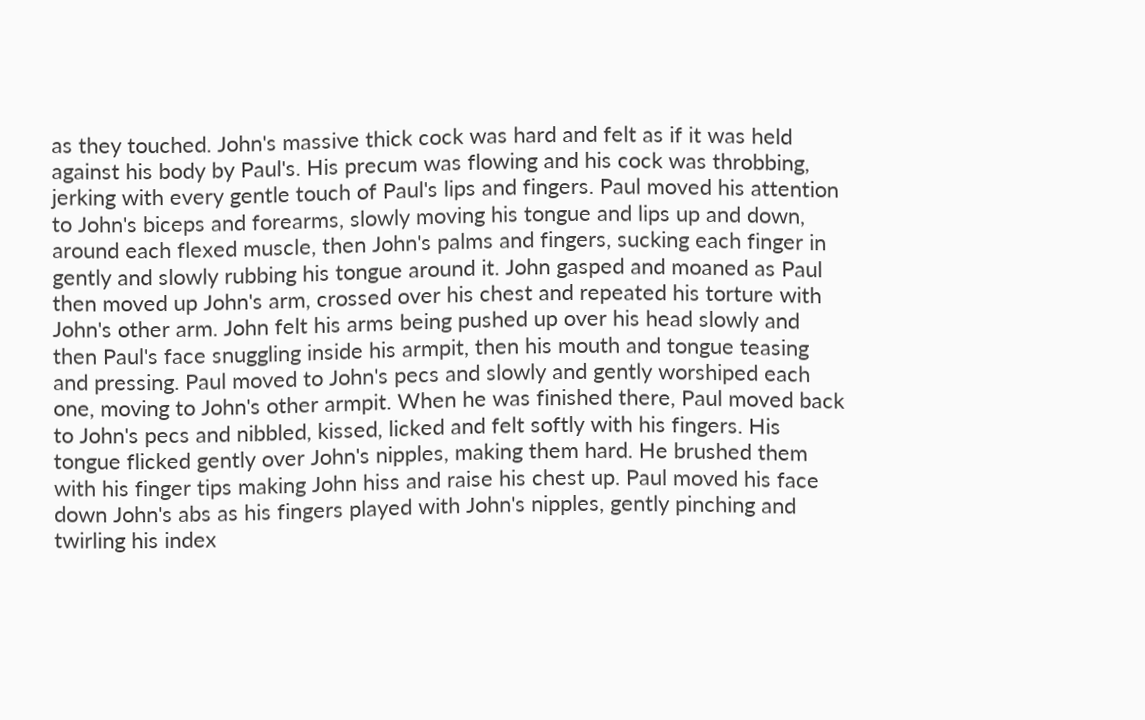as they touched. John's massive thick cock was hard and felt as if it was held against his body by Paul's. His precum was flowing and his cock was throbbing, jerking with every gentle touch of Paul's lips and fingers. Paul moved his attention to John's biceps and forearms, slowly moving his tongue and lips up and down, around each flexed muscle, then John's palms and fingers, sucking each finger in gently and slowly rubbing his tongue around it. John gasped and moaned as Paul then moved up John's arm, crossed over his chest and repeated his torture with John's other arm. John felt his arms being pushed up over his head slowly and then Paul's face snuggling inside his armpit, then his mouth and tongue teasing and pressing. Paul moved to John's pecs and slowly and gently worshiped each one, moving to John's other armpit. When he was finished there, Paul moved back to John's pecs and nibbled, kissed, licked and felt softly with his fingers. His tongue flicked gently over John's nipples, making them hard. He brushed them with his finger tips making John hiss and raise his chest up. Paul moved his face down John's abs as his fingers played with John's nipples, gently pinching and twirling his index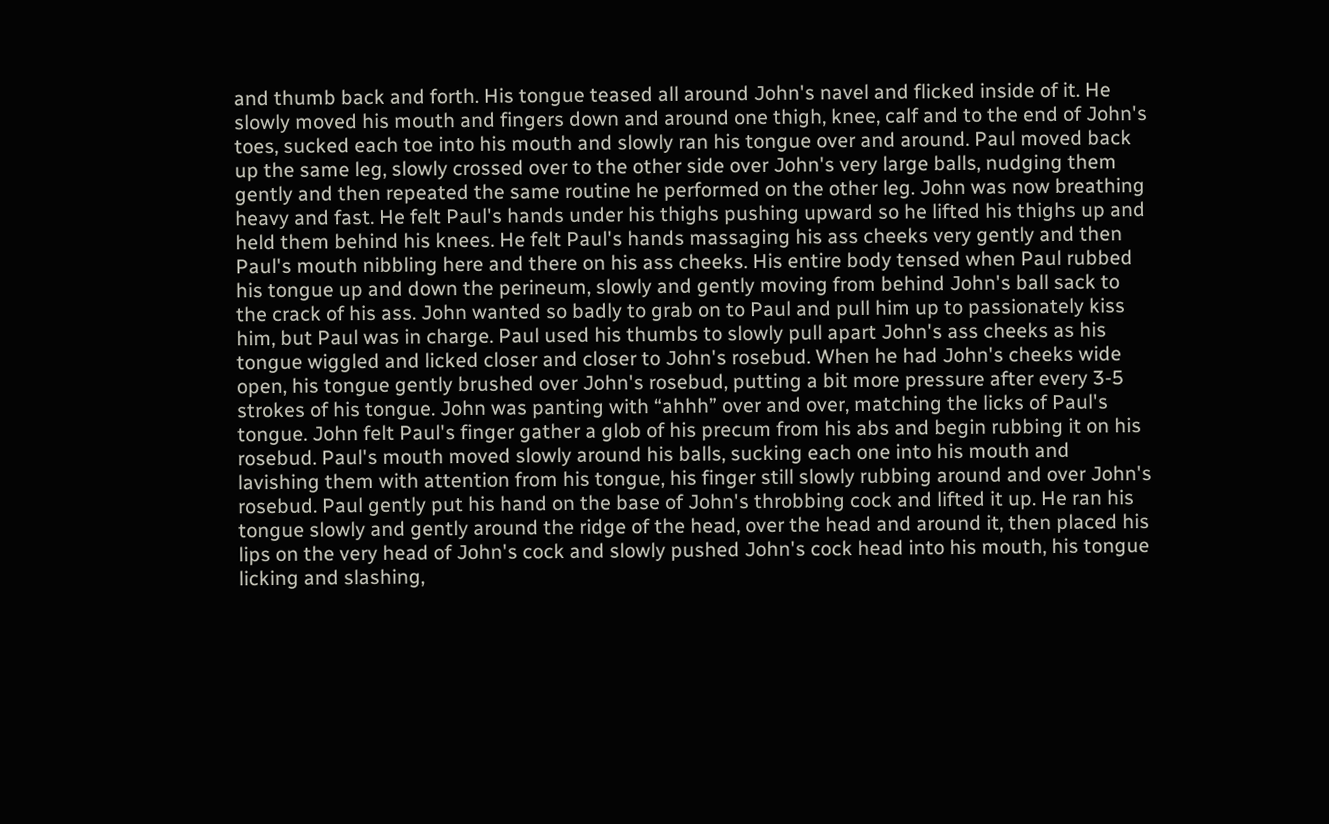and thumb back and forth. His tongue teased all around John's navel and flicked inside of it. He slowly moved his mouth and fingers down and around one thigh, knee, calf and to the end of John's toes, sucked each toe into his mouth and slowly ran his tongue over and around. Paul moved back up the same leg, slowly crossed over to the other side over John's very large balls, nudging them gently and then repeated the same routine he performed on the other leg. John was now breathing heavy and fast. He felt Paul's hands under his thighs pushing upward so he lifted his thighs up and held them behind his knees. He felt Paul's hands massaging his ass cheeks very gently and then Paul's mouth nibbling here and there on his ass cheeks. His entire body tensed when Paul rubbed his tongue up and down the perineum, slowly and gently moving from behind John's ball sack to the crack of his ass. John wanted so badly to grab on to Paul and pull him up to passionately kiss him, but Paul was in charge. Paul used his thumbs to slowly pull apart John's ass cheeks as his tongue wiggled and licked closer and closer to John's rosebud. When he had John's cheeks wide open, his tongue gently brushed over John's rosebud, putting a bit more pressure after every 3-5 strokes of his tongue. John was panting with “ahhh” over and over, matching the licks of Paul's tongue. John felt Paul's finger gather a glob of his precum from his abs and begin rubbing it on his rosebud. Paul's mouth moved slowly around his balls, sucking each one into his mouth and lavishing them with attention from his tongue, his finger still slowly rubbing around and over John's rosebud. Paul gently put his hand on the base of John's throbbing cock and lifted it up. He ran his tongue slowly and gently around the ridge of the head, over the head and around it, then placed his lips on the very head of John's cock and slowly pushed John's cock head into his mouth, his tongue licking and slashing,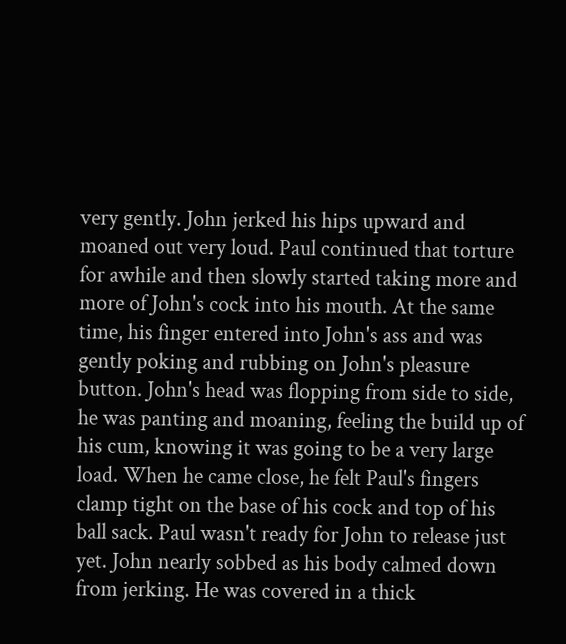very gently. John jerked his hips upward and moaned out very loud. Paul continued that torture for awhile and then slowly started taking more and more of John's cock into his mouth. At the same time, his finger entered into John's ass and was gently poking and rubbing on John's pleasure button. John's head was flopping from side to side, he was panting and moaning, feeling the build up of his cum, knowing it was going to be a very large load. When he came close, he felt Paul's fingers clamp tight on the base of his cock and top of his ball sack. Paul wasn't ready for John to release just yet. John nearly sobbed as his body calmed down from jerking. He was covered in a thick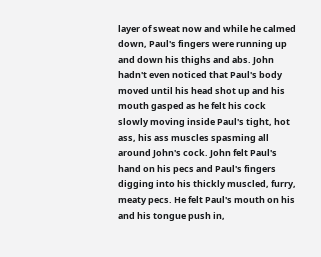layer of sweat now and while he calmed down, Paul's fingers were running up and down his thighs and abs. John hadn't even noticed that Paul's body moved until his head shot up and his mouth gasped as he felt his cock slowly moving inside Paul's tight, hot ass, his ass muscles spasming all around John's cock. John felt Paul's hand on his pecs and Paul's fingers digging into his thickly muscled, furry, meaty pecs. He felt Paul's mouth on his and his tongue push in,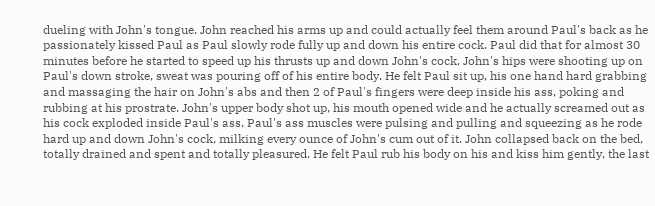dueling with John's tongue. John reached his arms up and could actually feel them around Paul's back as he passionately kissed Paul as Paul slowly rode fully up and down his entire cock. Paul did that for almost 30 minutes before he started to speed up his thrusts up and down John's cock, John's hips were shooting up on Paul's down stroke, sweat was pouring off of his entire body. He felt Paul sit up, his one hand hard grabbing and massaging the hair on John's abs and then 2 of Paul's fingers were deep inside his ass, poking and rubbing at his prostrate. John's upper body shot up, his mouth opened wide and he actually screamed out as his cock exploded inside Paul's ass. Paul's ass muscles were pulsing and pulling and squeezing as he rode hard up and down John's cock, milking every ounce of John's cum out of it. John collapsed back on the bed, totally drained and spent and totally pleasured. He felt Paul rub his body on his and kiss him gently, the last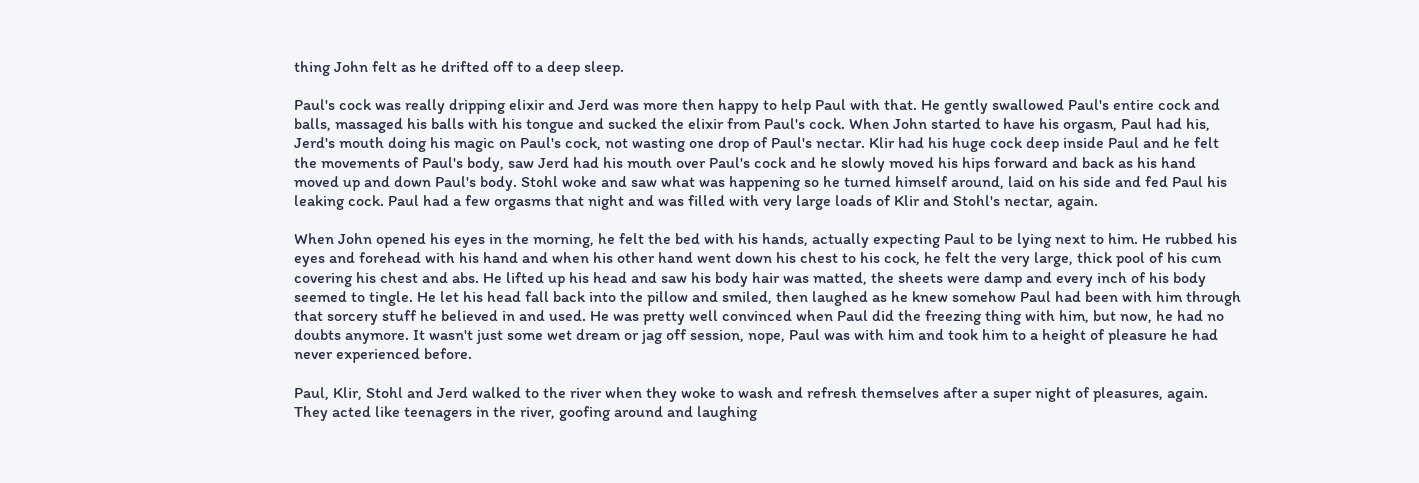thing John felt as he drifted off to a deep sleep.

Paul's cock was really dripping elixir and Jerd was more then happy to help Paul with that. He gently swallowed Paul's entire cock and balls, massaged his balls with his tongue and sucked the elixir from Paul's cock. When John started to have his orgasm, Paul had his, Jerd's mouth doing his magic on Paul's cock, not wasting one drop of Paul's nectar. Klir had his huge cock deep inside Paul and he felt the movements of Paul's body, saw Jerd had his mouth over Paul's cock and he slowly moved his hips forward and back as his hand moved up and down Paul's body. Stohl woke and saw what was happening so he turned himself around, laid on his side and fed Paul his leaking cock. Paul had a few orgasms that night and was filled with very large loads of Klir and Stohl's nectar, again.

When John opened his eyes in the morning, he felt the bed with his hands, actually expecting Paul to be lying next to him. He rubbed his eyes and forehead with his hand and when his other hand went down his chest to his cock, he felt the very large, thick pool of his cum covering his chest and abs. He lifted up his head and saw his body hair was matted, the sheets were damp and every inch of his body seemed to tingle. He let his head fall back into the pillow and smiled, then laughed as he knew somehow Paul had been with him through that sorcery stuff he believed in and used. He was pretty well convinced when Paul did the freezing thing with him, but now, he had no doubts anymore. It wasn't just some wet dream or jag off session, nope, Paul was with him and took him to a height of pleasure he had never experienced before.

Paul, Klir, Stohl and Jerd walked to the river when they woke to wash and refresh themselves after a super night of pleasures, again. They acted like teenagers in the river, goofing around and laughing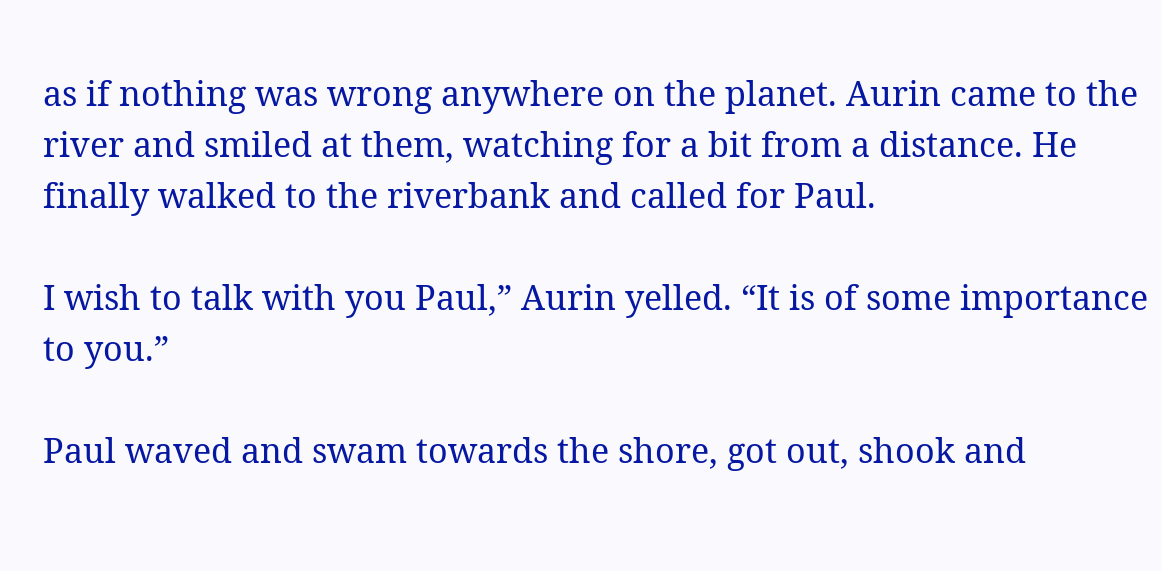as if nothing was wrong anywhere on the planet. Aurin came to the river and smiled at them, watching for a bit from a distance. He finally walked to the riverbank and called for Paul.

I wish to talk with you Paul,” Aurin yelled. “It is of some importance to you.”

Paul waved and swam towards the shore, got out, shook and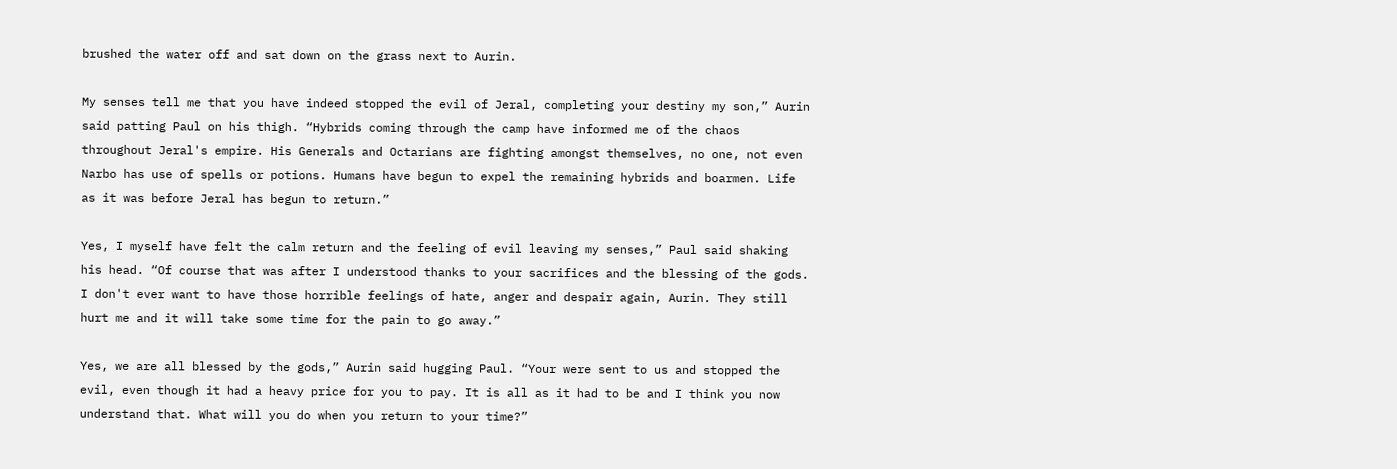brushed the water off and sat down on the grass next to Aurin.

My senses tell me that you have indeed stopped the evil of Jeral, completing your destiny my son,” Aurin said patting Paul on his thigh. “Hybrids coming through the camp have informed me of the chaos throughout Jeral's empire. His Generals and Octarians are fighting amongst themselves, no one, not even Narbo has use of spells or potions. Humans have begun to expel the remaining hybrids and boarmen. Life as it was before Jeral has begun to return.”

Yes, I myself have felt the calm return and the feeling of evil leaving my senses,” Paul said shaking his head. “Of course that was after I understood thanks to your sacrifices and the blessing of the gods. I don't ever want to have those horrible feelings of hate, anger and despair again, Aurin. They still hurt me and it will take some time for the pain to go away.”

Yes, we are all blessed by the gods,” Aurin said hugging Paul. “Your were sent to us and stopped the evil, even though it had a heavy price for you to pay. It is all as it had to be and I think you now understand that. What will you do when you return to your time?”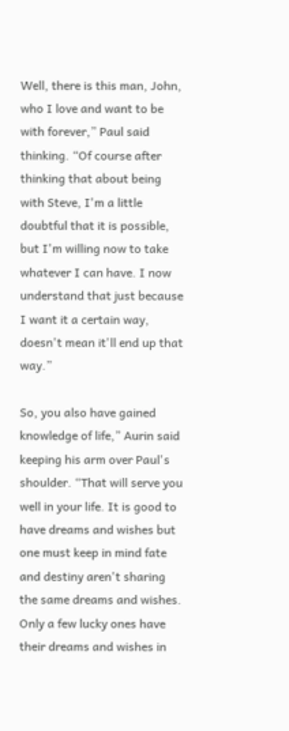Well, there is this man, John, who I love and want to be with forever,” Paul said thinking. “Of course after thinking that about being with Steve, I'm a little doubtful that it is possible, but I'm willing now to take whatever I can have. I now understand that just because I want it a certain way, doesn't mean it'll end up that way.”

So, you also have gained knowledge of life,” Aurin said keeping his arm over Paul's shoulder. “That will serve you well in your life. It is good to have dreams and wishes but one must keep in mind fate and destiny aren't sharing the same dreams and wishes. Only a few lucky ones have their dreams and wishes in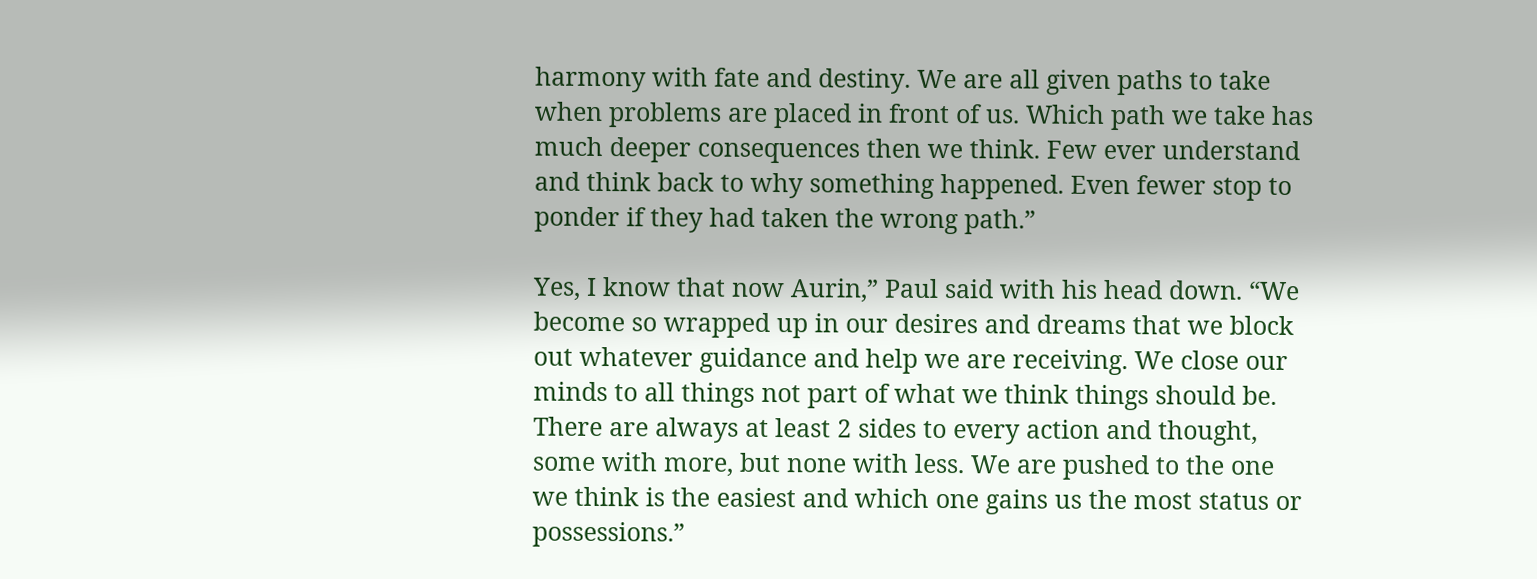harmony with fate and destiny. We are all given paths to take when problems are placed in front of us. Which path we take has much deeper consequences then we think. Few ever understand and think back to why something happened. Even fewer stop to ponder if they had taken the wrong path.”

Yes, I know that now Aurin,” Paul said with his head down. “We become so wrapped up in our desires and dreams that we block out whatever guidance and help we are receiving. We close our minds to all things not part of what we think things should be. There are always at least 2 sides to every action and thought, some with more, but none with less. We are pushed to the one we think is the easiest and which one gains us the most status or possessions.”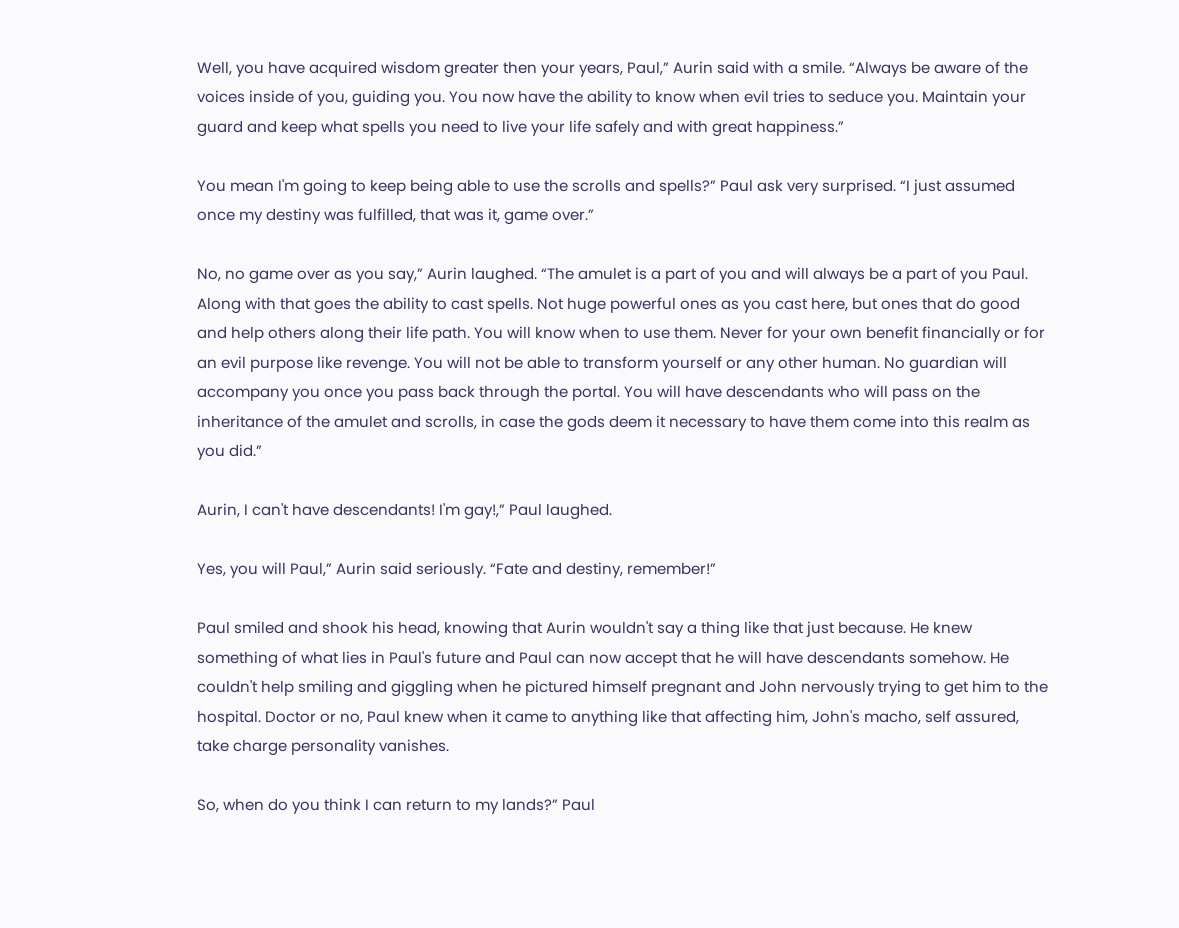Well, you have acquired wisdom greater then your years, Paul,” Aurin said with a smile. “Always be aware of the voices inside of you, guiding you. You now have the ability to know when evil tries to seduce you. Maintain your guard and keep what spells you need to live your life safely and with great happiness.”

You mean I'm going to keep being able to use the scrolls and spells?” Paul ask very surprised. “I just assumed once my destiny was fulfilled, that was it, game over.”

No, no game over as you say,” Aurin laughed. “The amulet is a part of you and will always be a part of you Paul. Along with that goes the ability to cast spells. Not huge powerful ones as you cast here, but ones that do good and help others along their life path. You will know when to use them. Never for your own benefit financially or for an evil purpose like revenge. You will not be able to transform yourself or any other human. No guardian will accompany you once you pass back through the portal. You will have descendants who will pass on the inheritance of the amulet and scrolls, in case the gods deem it necessary to have them come into this realm as you did.”

Aurin, I can't have descendants! I'm gay!,” Paul laughed.

Yes, you will Paul,” Aurin said seriously. “Fate and destiny, remember!”

Paul smiled and shook his head, knowing that Aurin wouldn't say a thing like that just because. He knew something of what lies in Paul's future and Paul can now accept that he will have descendants somehow. He couldn't help smiling and giggling when he pictured himself pregnant and John nervously trying to get him to the hospital. Doctor or no, Paul knew when it came to anything like that affecting him, John's macho, self assured, take charge personality vanishes.

So, when do you think I can return to my lands?” Paul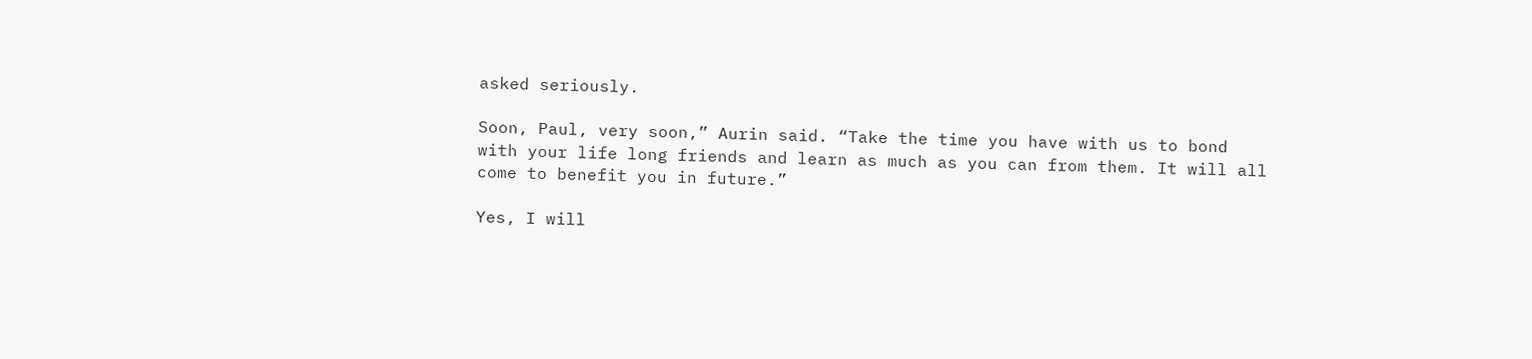asked seriously.

Soon, Paul, very soon,” Aurin said. “Take the time you have with us to bond with your life long friends and learn as much as you can from them. It will all come to benefit you in future.”

Yes, I will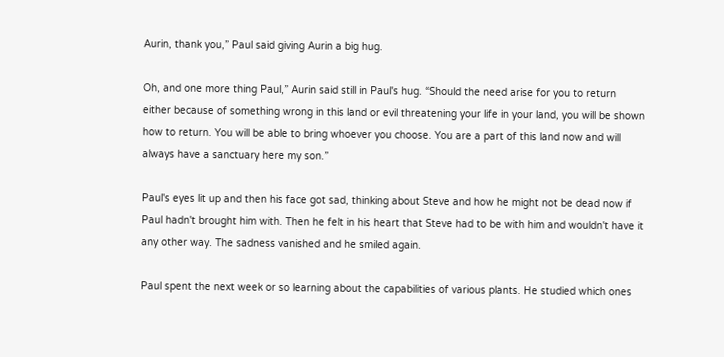Aurin, thank you,” Paul said giving Aurin a big hug.

Oh, and one more thing Paul,” Aurin said still in Paul's hug. “Should the need arise for you to return either because of something wrong in this land or evil threatening your life in your land, you will be shown how to return. You will be able to bring whoever you choose. You are a part of this land now and will always have a sanctuary here my son.”

Paul's eyes lit up and then his face got sad, thinking about Steve and how he might not be dead now if Paul hadn't brought him with. Then he felt in his heart that Steve had to be with him and wouldn't have it any other way. The sadness vanished and he smiled again.

Paul spent the next week or so learning about the capabilities of various plants. He studied which ones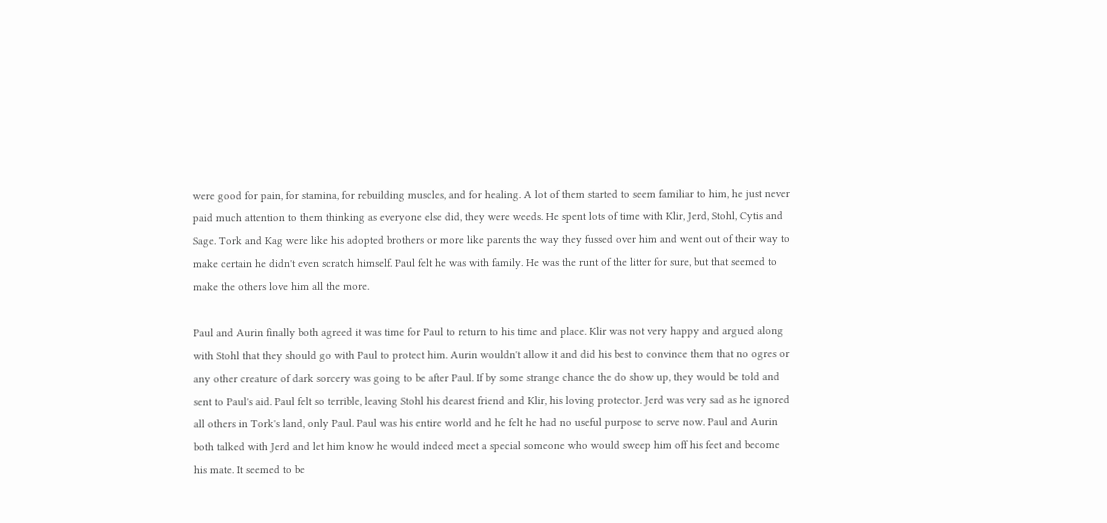were good for pain, for stamina, for rebuilding muscles, and for healing. A lot of them started to seem familiar to him, he just never paid much attention to them thinking as everyone else did, they were weeds. He spent lots of time with Klir, Jerd, Stohl, Cytis and Sage. Tork and Kag were like his adopted brothers or more like parents the way they fussed over him and went out of their way to make certain he didn't even scratch himself. Paul felt he was with family. He was the runt of the litter for sure, but that seemed to make the others love him all the more.

Paul and Aurin finally both agreed it was time for Paul to return to his time and place. Klir was not very happy and argued along with Stohl that they should go with Paul to protect him. Aurin wouldn't allow it and did his best to convince them that no ogres or any other creature of dark sorcery was going to be after Paul. If by some strange chance the do show up, they would be told and sent to Paul's aid. Paul felt so terrible, leaving Stohl his dearest friend and Klir, his loving protector. Jerd was very sad as he ignored all others in Tork's land, only Paul. Paul was his entire world and he felt he had no useful purpose to serve now. Paul and Aurin both talked with Jerd and let him know he would indeed meet a special someone who would sweep him off his feet and become his mate. It seemed to be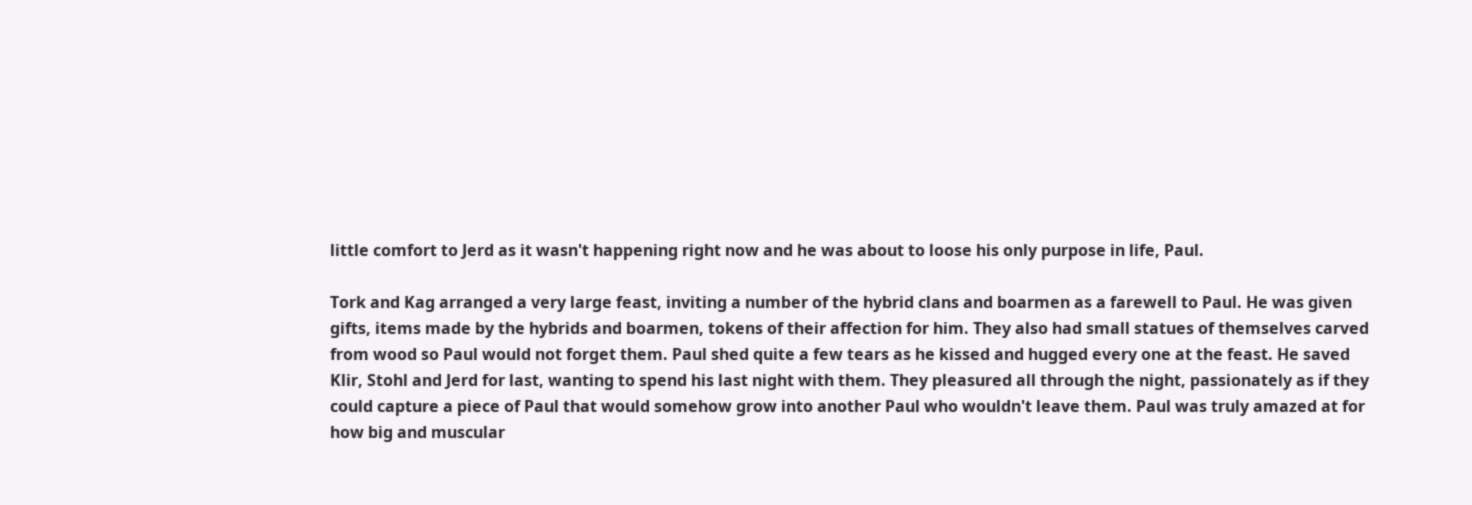little comfort to Jerd as it wasn't happening right now and he was about to loose his only purpose in life, Paul.

Tork and Kag arranged a very large feast, inviting a number of the hybrid clans and boarmen as a farewell to Paul. He was given gifts, items made by the hybrids and boarmen, tokens of their affection for him. They also had small statues of themselves carved from wood so Paul would not forget them. Paul shed quite a few tears as he kissed and hugged every one at the feast. He saved Klir, Stohl and Jerd for last, wanting to spend his last night with them. They pleasured all through the night, passionately as if they could capture a piece of Paul that would somehow grow into another Paul who wouldn't leave them. Paul was truly amazed at for how big and muscular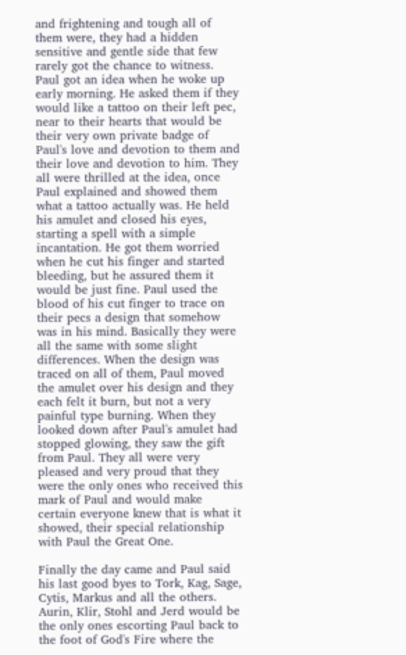and frightening and tough all of them were, they had a hidden sensitive and gentle side that few rarely got the chance to witness. Paul got an idea when he woke up early morning. He asked them if they would like a tattoo on their left pec, near to their hearts that would be their very own private badge of Paul's love and devotion to them and their love and devotion to him. They all were thrilled at the idea, once Paul explained and showed them what a tattoo actually was. He held his amulet and closed his eyes, starting a spell with a simple incantation. He got them worried when he cut his finger and started bleeding, but he assured them it would be just fine. Paul used the blood of his cut finger to trace on their pecs a design that somehow was in his mind. Basically they were all the same with some slight differences. When the design was traced on all of them, Paul moved the amulet over his design and they each felt it burn, but not a very painful type burning. When they looked down after Paul's amulet had stopped glowing, they saw the gift from Paul. They all were very pleased and very proud that they were the only ones who received this mark of Paul and would make certain everyone knew that is what it showed, their special relationship with Paul the Great One.

Finally the day came and Paul said his last good byes to Tork, Kag, Sage, Cytis, Markus and all the others. Aurin, Klir, Stohl and Jerd would be the only ones escorting Paul back to the foot of God's Fire where the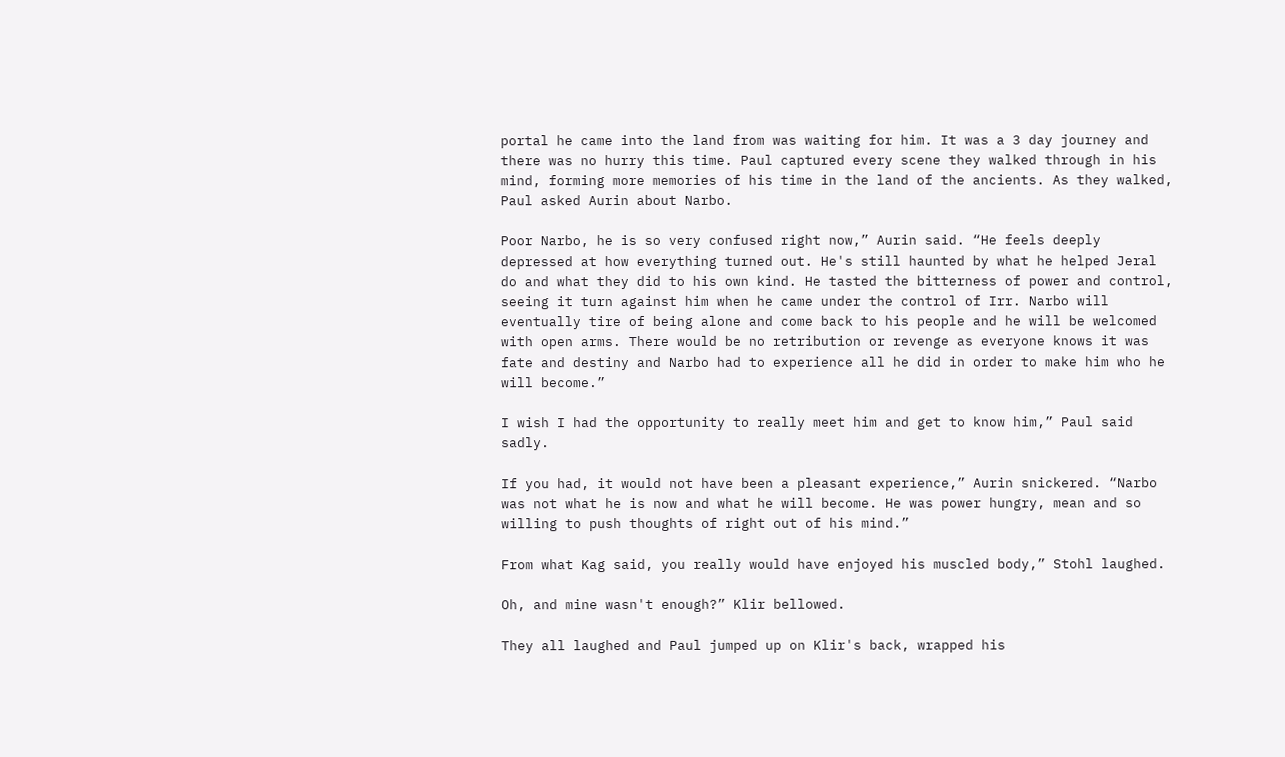portal he came into the land from was waiting for him. It was a 3 day journey and there was no hurry this time. Paul captured every scene they walked through in his mind, forming more memories of his time in the land of the ancients. As they walked, Paul asked Aurin about Narbo.

Poor Narbo, he is so very confused right now,” Aurin said. “He feels deeply depressed at how everything turned out. He's still haunted by what he helped Jeral do and what they did to his own kind. He tasted the bitterness of power and control, seeing it turn against him when he came under the control of Irr. Narbo will eventually tire of being alone and come back to his people and he will be welcomed with open arms. There would be no retribution or revenge as everyone knows it was fate and destiny and Narbo had to experience all he did in order to make him who he will become.”

I wish I had the opportunity to really meet him and get to know him,” Paul said sadly.

If you had, it would not have been a pleasant experience,” Aurin snickered. “Narbo was not what he is now and what he will become. He was power hungry, mean and so willing to push thoughts of right out of his mind.”

From what Kag said, you really would have enjoyed his muscled body,” Stohl laughed.

Oh, and mine wasn't enough?” Klir bellowed.

They all laughed and Paul jumped up on Klir's back, wrapped his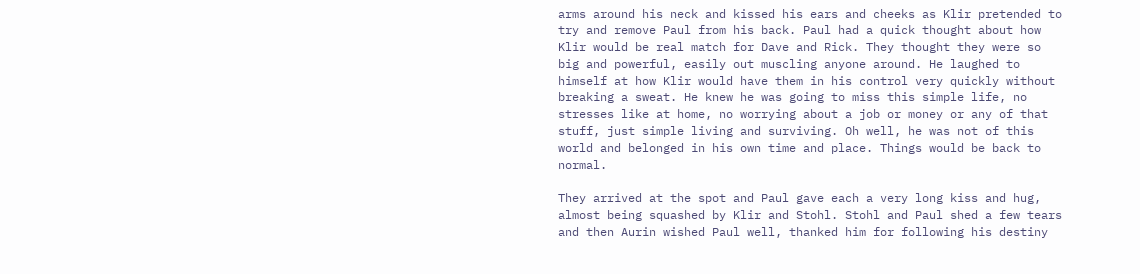arms around his neck and kissed his ears and cheeks as Klir pretended to try and remove Paul from his back. Paul had a quick thought about how Klir would be real match for Dave and Rick. They thought they were so big and powerful, easily out muscling anyone around. He laughed to himself at how Klir would have them in his control very quickly without breaking a sweat. He knew he was going to miss this simple life, no stresses like at home, no worrying about a job or money or any of that stuff, just simple living and surviving. Oh well, he was not of this world and belonged in his own time and place. Things would be back to normal.

They arrived at the spot and Paul gave each a very long kiss and hug, almost being squashed by Klir and Stohl. Stohl and Paul shed a few tears and then Aurin wished Paul well, thanked him for following his destiny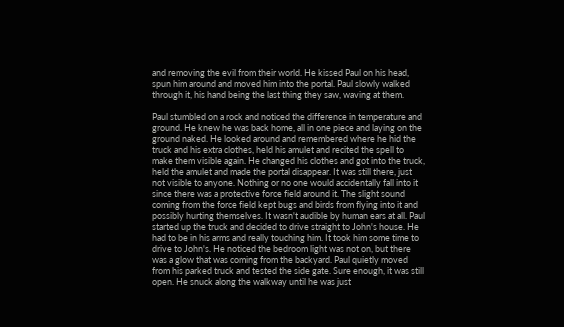and removing the evil from their world. He kissed Paul on his head, spun him around and moved him into the portal. Paul slowly walked through it, his hand being the last thing they saw, waving at them.

Paul stumbled on a rock and noticed the difference in temperature and ground. He knew he was back home, all in one piece and laying on the ground naked. He looked around and remembered where he hid the truck and his extra clothes, held his amulet and recited the spell to make them visible again. He changed his clothes and got into the truck, held the amulet and made the portal disappear. It was still there, just not visible to anyone. Nothing or no one would accidentally fall into it since there was a protective force field around it. The slight sound coming from the force field kept bugs and birds from flying into it and possibly hurting themselves. It wasn't audible by human ears at all. Paul started up the truck and decided to drive straight to John's house. He had to be in his arms and really touching him. It took him some time to drive to John's. He noticed the bedroom light was not on, but there was a glow that was coming from the backyard. Paul quietly moved from his parked truck and tested the side gate. Sure enough, it was still open. He snuck along the walkway until he was just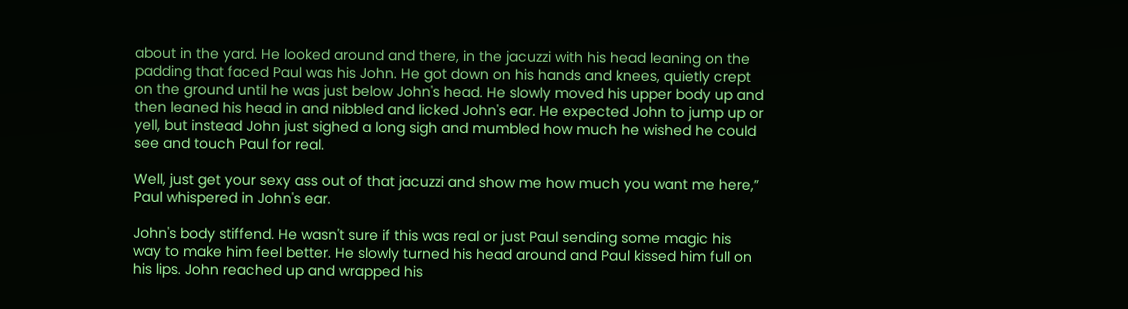about in the yard. He looked around and there, in the jacuzzi with his head leaning on the padding that faced Paul was his John. He got down on his hands and knees, quietly crept on the ground until he was just below John's head. He slowly moved his upper body up and then leaned his head in and nibbled and licked John's ear. He expected John to jump up or yell, but instead John just sighed a long sigh and mumbled how much he wished he could see and touch Paul for real.

Well, just get your sexy ass out of that jacuzzi and show me how much you want me here,” Paul whispered in John's ear.

John's body stiffend. He wasn't sure if this was real or just Paul sending some magic his way to make him feel better. He slowly turned his head around and Paul kissed him full on his lips. John reached up and wrapped his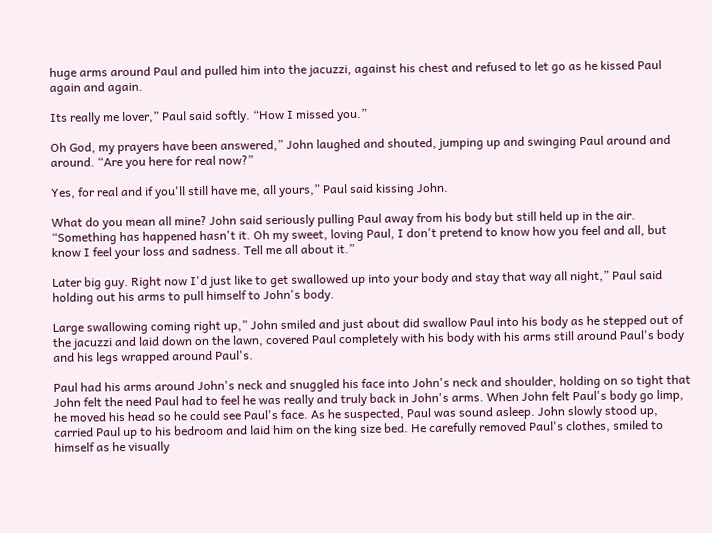huge arms around Paul and pulled him into the jacuzzi, against his chest and refused to let go as he kissed Paul again and again.

Its really me lover,” Paul said softly. “How I missed you.”

Oh God, my prayers have been answered,” John laughed and shouted, jumping up and swinging Paul around and around. “Are you here for real now?”

Yes, for real and if you'll still have me, all yours,” Paul said kissing John.

What do you mean all mine? John said seriously pulling Paul away from his body but still held up in the air. “Something has happened hasn't it. Oh my sweet, loving Paul, I don't pretend to know how you feel and all, but know I feel your loss and sadness. Tell me all about it.”

Later big guy. Right now I'd just like to get swallowed up into your body and stay that way all night,” Paul said holding out his arms to pull himself to John's body.

Large swallowing coming right up,” John smiled and just about did swallow Paul into his body as he stepped out of the jacuzzi and laid down on the lawn, covered Paul completely with his body with his arms still around Paul's body and his legs wrapped around Paul's.

Paul had his arms around John's neck and snuggled his face into John's neck and shoulder, holding on so tight that John felt the need Paul had to feel he was really and truly back in John's arms. When John felt Paul's body go limp, he moved his head so he could see Paul's face. As he suspected, Paul was sound asleep. John slowly stood up, carried Paul up to his bedroom and laid him on the king size bed. He carefully removed Paul's clothes, smiled to himself as he visually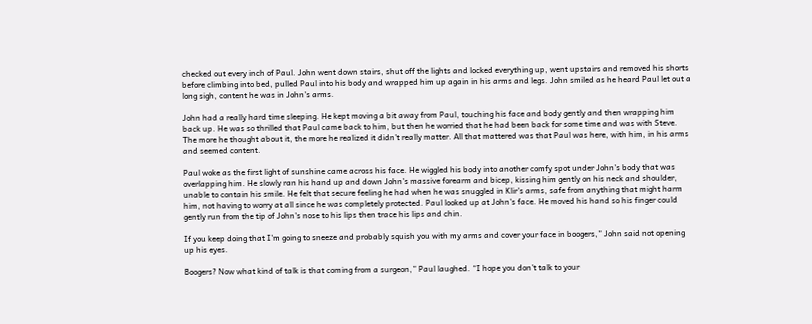checked out every inch of Paul. John went down stairs, shut off the lights and locked everything up, went upstairs and removed his shorts before climbing into bed, pulled Paul into his body and wrapped him up again in his arms and legs. John smiled as he heard Paul let out a long sigh, content he was in John's arms.

John had a really hard time sleeping. He kept moving a bit away from Paul, touching his face and body gently and then wrapping him back up. He was so thrilled that Paul came back to him, but then he worried that he had been back for some time and was with Steve. The more he thought about it, the more he realized it didn't really matter. All that mattered was that Paul was here, with him, in his arms and seemed content.

Paul woke as the first light of sunshine came across his face. He wiggled his body into another comfy spot under John's body that was overlapping him. He slowly ran his hand up and down John's massive forearm and bicep, kissing him gently on his neck and shoulder, unable to contain his smile. He felt that secure feeling he had when he was snuggled in Klir's arms, safe from anything that might harm him, not having to worry at all since he was completely protected. Paul looked up at John's face. He moved his hand so his finger could gently run from the tip of John's nose to his lips then trace his lips and chin.

If you keep doing that I'm going to sneeze and probably squish you with my arms and cover your face in boogers,” John said not opening up his eyes.

Boogers? Now what kind of talk is that coming from a surgeon,” Paul laughed. “I hope you don't talk to your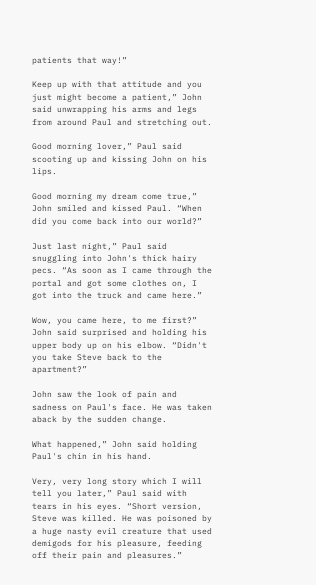patients that way!”

Keep up with that attitude and you just might become a patient,” John said unwrapping his arms and legs from around Paul and stretching out.

Good morning lover,” Paul said scooting up and kissing John on his lips.

Good morning my dream come true,” John smiled and kissed Paul. “When did you come back into our world?”

Just last night,” Paul said snuggling into John's thick hairy pecs. “As soon as I came through the portal and got some clothes on, I got into the truck and came here.”

Wow, you came here, to me first?” John said surprised and holding his upper body up on his elbow. “Didn't you take Steve back to the apartment?”

John saw the look of pain and sadness on Paul's face. He was taken aback by the sudden change.

What happened,” John said holding Paul's chin in his hand.

Very, very long story which I will tell you later,” Paul said with tears in his eyes. “Short version, Steve was killed. He was poisoned by a huge nasty evil creature that used demigods for his pleasure, feeding off their pain and pleasures.”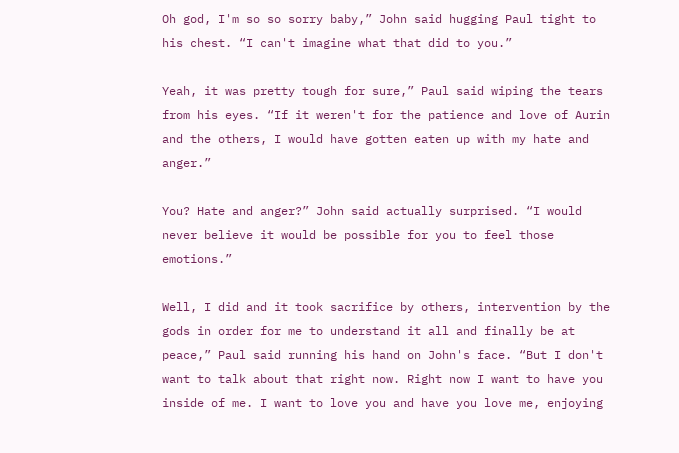Oh god, I'm so so sorry baby,” John said hugging Paul tight to his chest. “I can't imagine what that did to you.”

Yeah, it was pretty tough for sure,” Paul said wiping the tears from his eyes. “If it weren't for the patience and love of Aurin and the others, I would have gotten eaten up with my hate and anger.”

You? Hate and anger?” John said actually surprised. “I would never believe it would be possible for you to feel those emotions.”

Well, I did and it took sacrifice by others, intervention by the gods in order for me to understand it all and finally be at peace,” Paul said running his hand on John's face. “But I don't want to talk about that right now. Right now I want to have you inside of me. I want to love you and have you love me, enjoying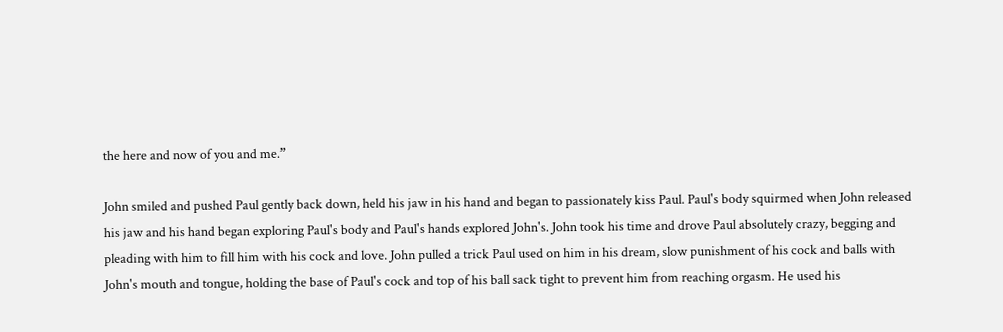the here and now of you and me.”

John smiled and pushed Paul gently back down, held his jaw in his hand and began to passionately kiss Paul. Paul's body squirmed when John released his jaw and his hand began exploring Paul's body and Paul's hands explored John's. John took his time and drove Paul absolutely crazy, begging and pleading with him to fill him with his cock and love. John pulled a trick Paul used on him in his dream, slow punishment of his cock and balls with John's mouth and tongue, holding the base of Paul's cock and top of his ball sack tight to prevent him from reaching orgasm. He used his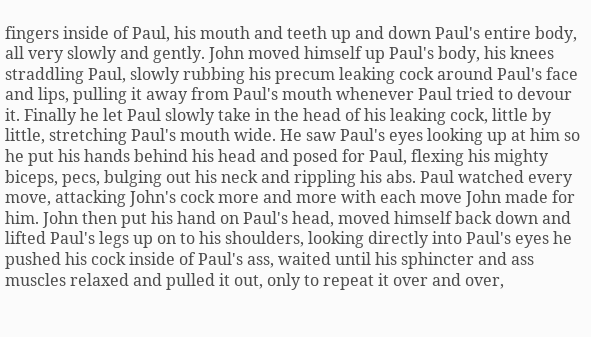fingers inside of Paul, his mouth and teeth up and down Paul's entire body, all very slowly and gently. John moved himself up Paul's body, his knees straddling Paul, slowly rubbing his precum leaking cock around Paul's face and lips, pulling it away from Paul's mouth whenever Paul tried to devour it. Finally he let Paul slowly take in the head of his leaking cock, little by little, stretching Paul's mouth wide. He saw Paul's eyes looking up at him so he put his hands behind his head and posed for Paul, flexing his mighty biceps, pecs, bulging out his neck and rippling his abs. Paul watched every move, attacking John's cock more and more with each move John made for him. John then put his hand on Paul's head, moved himself back down and lifted Paul's legs up on to his shoulders, looking directly into Paul's eyes he pushed his cock inside of Paul's ass, waited until his sphincter and ass muscles relaxed and pulled it out, only to repeat it over and over,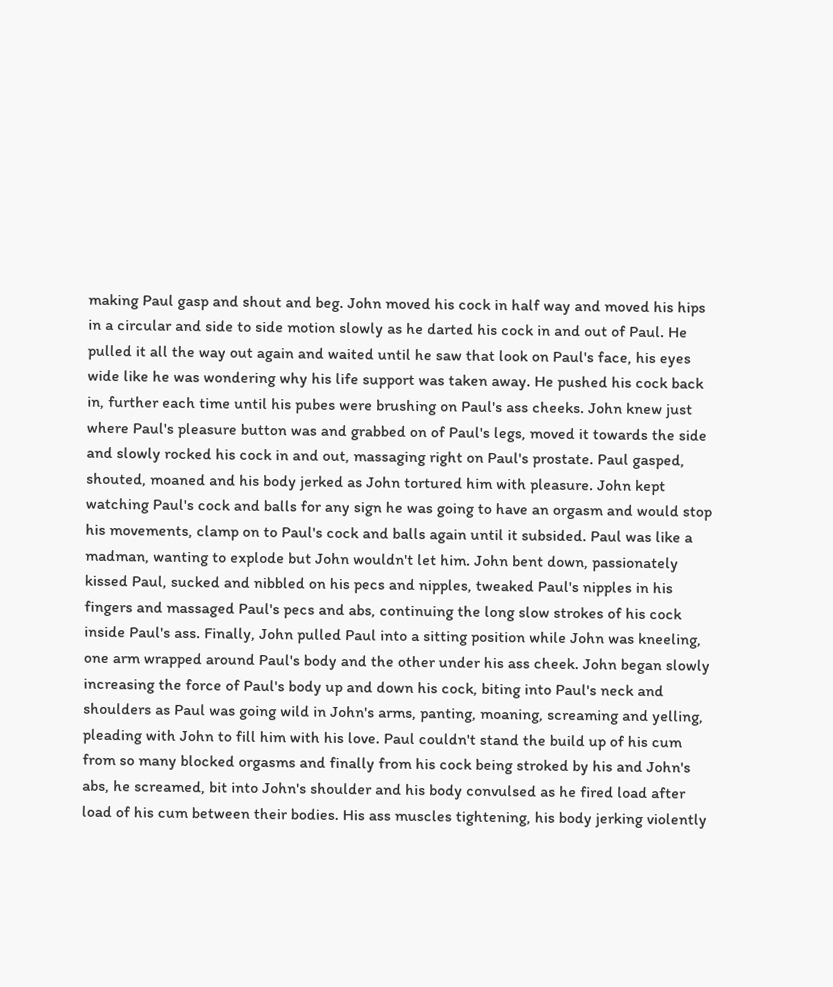making Paul gasp and shout and beg. John moved his cock in half way and moved his hips in a circular and side to side motion slowly as he darted his cock in and out of Paul. He pulled it all the way out again and waited until he saw that look on Paul's face, his eyes wide like he was wondering why his life support was taken away. He pushed his cock back in, further each time until his pubes were brushing on Paul's ass cheeks. John knew just where Paul's pleasure button was and grabbed on of Paul's legs, moved it towards the side and slowly rocked his cock in and out, massaging right on Paul's prostate. Paul gasped, shouted, moaned and his body jerked as John tortured him with pleasure. John kept watching Paul's cock and balls for any sign he was going to have an orgasm and would stop his movements, clamp on to Paul's cock and balls again until it subsided. Paul was like a madman, wanting to explode but John wouldn't let him. John bent down, passionately kissed Paul, sucked and nibbled on his pecs and nipples, tweaked Paul's nipples in his fingers and massaged Paul's pecs and abs, continuing the long slow strokes of his cock inside Paul's ass. Finally, John pulled Paul into a sitting position while John was kneeling, one arm wrapped around Paul's body and the other under his ass cheek. John began slowly increasing the force of Paul's body up and down his cock, biting into Paul's neck and shoulders as Paul was going wild in John's arms, panting, moaning, screaming and yelling, pleading with John to fill him with his love. Paul couldn't stand the build up of his cum from so many blocked orgasms and finally from his cock being stroked by his and John's abs, he screamed, bit into John's shoulder and his body convulsed as he fired load after load of his cum between their bodies. His ass muscles tightening, his body jerking violently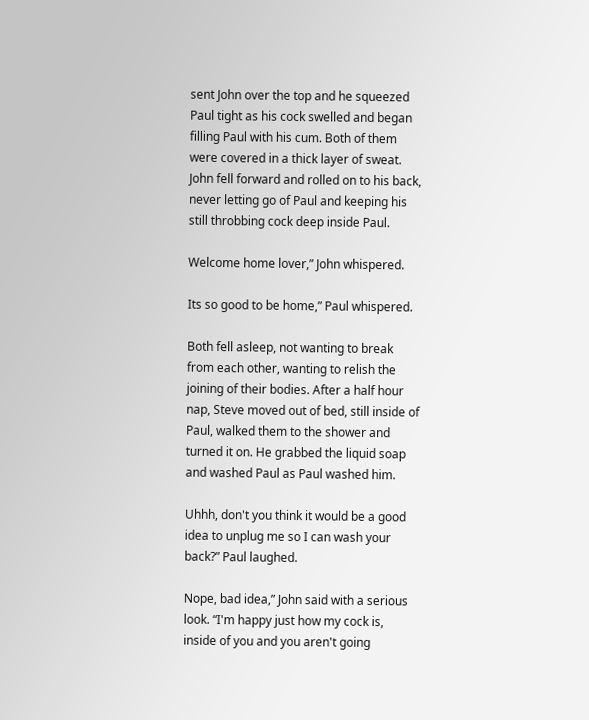sent John over the top and he squeezed Paul tight as his cock swelled and began filling Paul with his cum. Both of them were covered in a thick layer of sweat. John fell forward and rolled on to his back, never letting go of Paul and keeping his still throbbing cock deep inside Paul.

Welcome home lover,” John whispered.

Its so good to be home,” Paul whispered.

Both fell asleep, not wanting to break from each other, wanting to relish the joining of their bodies. After a half hour nap, Steve moved out of bed, still inside of Paul, walked them to the shower and turned it on. He grabbed the liquid soap and washed Paul as Paul washed him.

Uhhh, don't you think it would be a good idea to unplug me so I can wash your back?” Paul laughed.

Nope, bad idea,” John said with a serious look. “I'm happy just how my cock is, inside of you and you aren't going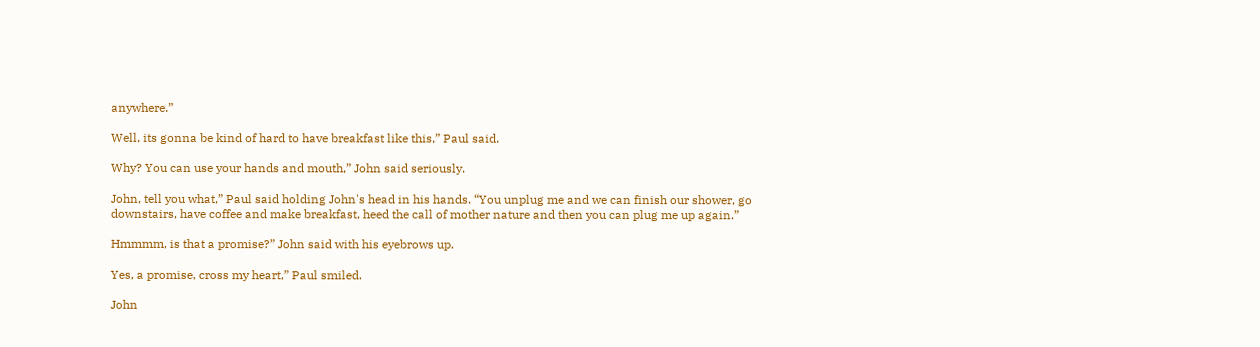anywhere.”

Well, its gonna be kind of hard to have breakfast like this,” Paul said.

Why? You can use your hands and mouth,” John said seriously.

John, tell you what,” Paul said holding John's head in his hands. “You unplug me and we can finish our shower, go downstairs, have coffee and make breakfast, heed the call of mother nature and then you can plug me up again.”

Hmmmm, is that a promise?” John said with his eyebrows up.

Yes, a promise, cross my heart,” Paul smiled.

John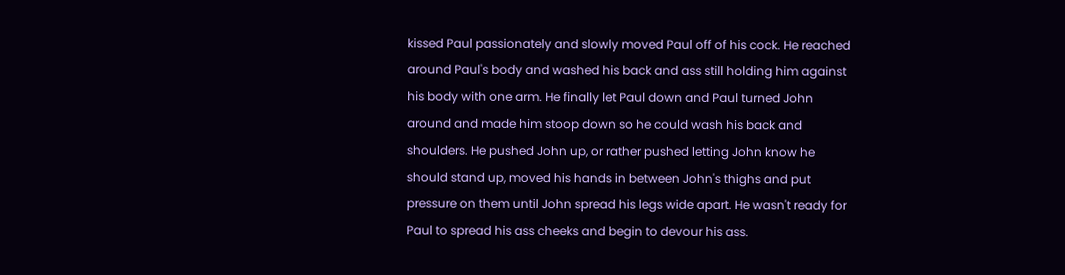kissed Paul passionately and slowly moved Paul off of his cock. He reached around Paul's body and washed his back and ass still holding him against his body with one arm. He finally let Paul down and Paul turned John around and made him stoop down so he could wash his back and shoulders. He pushed John up, or rather pushed letting John know he should stand up, moved his hands in between John's thighs and put pressure on them until John spread his legs wide apart. He wasn't ready for Paul to spread his ass cheeks and begin to devour his ass.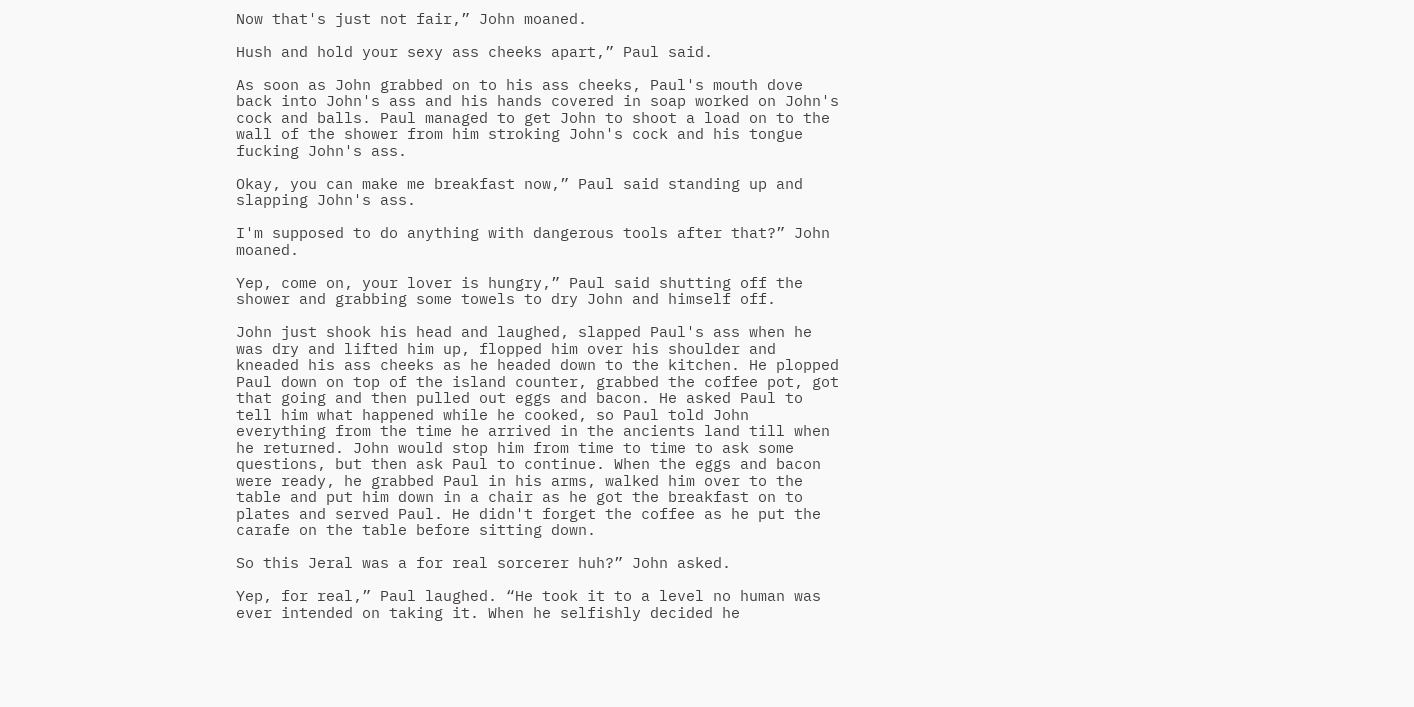Now that's just not fair,” John moaned.

Hush and hold your sexy ass cheeks apart,” Paul said.

As soon as John grabbed on to his ass cheeks, Paul's mouth dove back into John's ass and his hands covered in soap worked on John's cock and balls. Paul managed to get John to shoot a load on to the wall of the shower from him stroking John's cock and his tongue fucking John's ass.

Okay, you can make me breakfast now,” Paul said standing up and slapping John's ass.

I'm supposed to do anything with dangerous tools after that?” John moaned.

Yep, come on, your lover is hungry,” Paul said shutting off the shower and grabbing some towels to dry John and himself off.

John just shook his head and laughed, slapped Paul's ass when he was dry and lifted him up, flopped him over his shoulder and kneaded his ass cheeks as he headed down to the kitchen. He plopped Paul down on top of the island counter, grabbed the coffee pot, got that going and then pulled out eggs and bacon. He asked Paul to tell him what happened while he cooked, so Paul told John everything from the time he arrived in the ancients land till when he returned. John would stop him from time to time to ask some questions, but then ask Paul to continue. When the eggs and bacon were ready, he grabbed Paul in his arms, walked him over to the table and put him down in a chair as he got the breakfast on to plates and served Paul. He didn't forget the coffee as he put the carafe on the table before sitting down.

So this Jeral was a for real sorcerer huh?” John asked.

Yep, for real,” Paul laughed. “He took it to a level no human was ever intended on taking it. When he selfishly decided he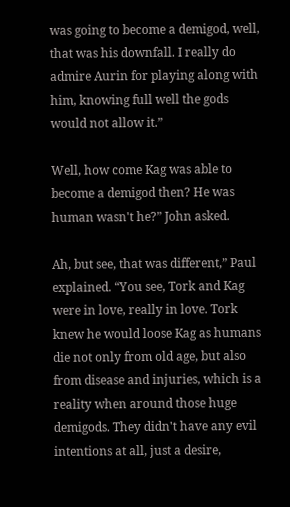was going to become a demigod, well, that was his downfall. I really do admire Aurin for playing along with him, knowing full well the gods would not allow it.”

Well, how come Kag was able to become a demigod then? He was human wasn't he?” John asked.

Ah, but see, that was different,” Paul explained. “You see, Tork and Kag were in love, really in love. Tork knew he would loose Kag as humans die not only from old age, but also from disease and injuries, which is a reality when around those huge demigods. They didn't have any evil intentions at all, just a desire,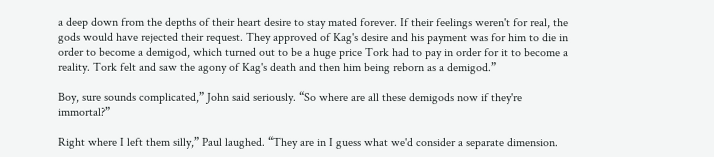a deep down from the depths of their heart desire to stay mated forever. If their feelings weren't for real, the gods would have rejected their request. They approved of Kag's desire and his payment was for him to die in order to become a demigod, which turned out to be a huge price Tork had to pay in order for it to become a reality. Tork felt and saw the agony of Kag's death and then him being reborn as a demigod.”

Boy, sure sounds complicated,” John said seriously. “So where are all these demigods now if they're immortal?”

Right where I left them silly,” Paul laughed. “They are in I guess what we'd consider a separate dimension.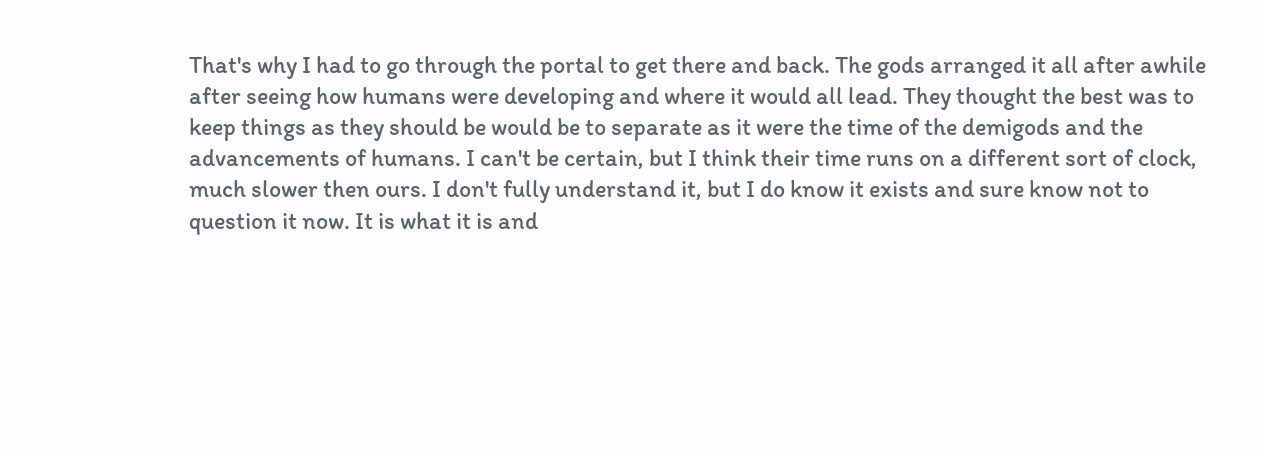That's why I had to go through the portal to get there and back. The gods arranged it all after awhile after seeing how humans were developing and where it would all lead. They thought the best was to keep things as they should be would be to separate as it were the time of the demigods and the advancements of humans. I can't be certain, but I think their time runs on a different sort of clock, much slower then ours. I don't fully understand it, but I do know it exists and sure know not to question it now. It is what it is and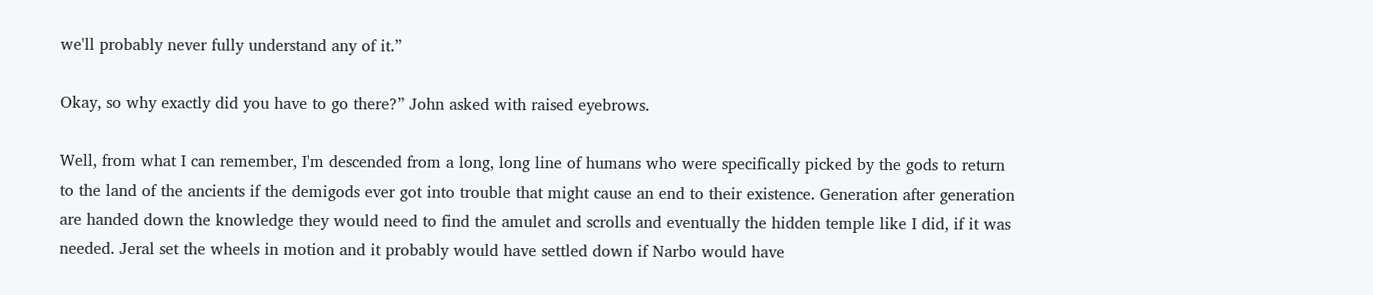we'll probably never fully understand any of it.”

Okay, so why exactly did you have to go there?” John asked with raised eyebrows.

Well, from what I can remember, I'm descended from a long, long line of humans who were specifically picked by the gods to return to the land of the ancients if the demigods ever got into trouble that might cause an end to their existence. Generation after generation are handed down the knowledge they would need to find the amulet and scrolls and eventually the hidden temple like I did, if it was needed. Jeral set the wheels in motion and it probably would have settled down if Narbo would have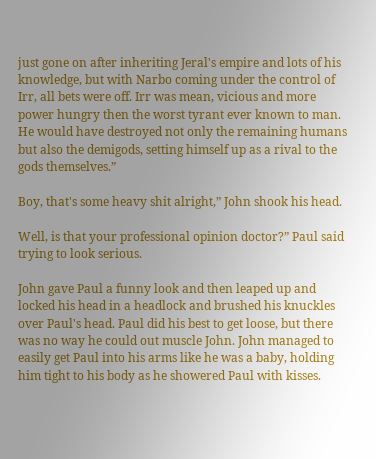just gone on after inheriting Jeral's empire and lots of his knowledge, but with Narbo coming under the control of Irr, all bets were off. Irr was mean, vicious and more power hungry then the worst tyrant ever known to man. He would have destroyed not only the remaining humans but also the demigods, setting himself up as a rival to the gods themselves.”

Boy, that's some heavy shit alright,” John shook his head.

Well, is that your professional opinion doctor?” Paul said trying to look serious.

John gave Paul a funny look and then leaped up and locked his head in a headlock and brushed his knuckles over Paul's head. Paul did his best to get loose, but there was no way he could out muscle John. John managed to easily get Paul into his arms like he was a baby, holding him tight to his body as he showered Paul with kisses.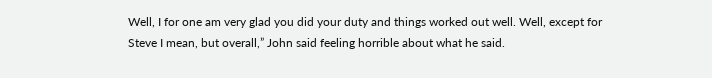Well, I for one am very glad you did your duty and things worked out well. Well, except for Steve I mean, but overall,” John said feeling horrible about what he said.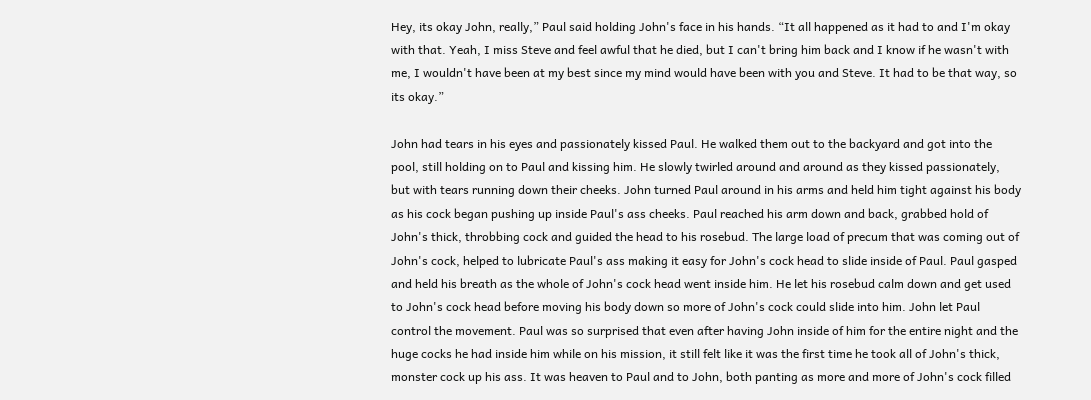Hey, its okay John, really,” Paul said holding John's face in his hands. “It all happened as it had to and I'm okay with that. Yeah, I miss Steve and feel awful that he died, but I can't bring him back and I know if he wasn't with me, I wouldn't have been at my best since my mind would have been with you and Steve. It had to be that way, so its okay.”

John had tears in his eyes and passionately kissed Paul. He walked them out to the backyard and got into the pool, still holding on to Paul and kissing him. He slowly twirled around and around as they kissed passionately, but with tears running down their cheeks. John turned Paul around in his arms and held him tight against his body as his cock began pushing up inside Paul's ass cheeks. Paul reached his arm down and back, grabbed hold of John's thick, throbbing cock and guided the head to his rosebud. The large load of precum that was coming out of John's cock, helped to lubricate Paul's ass making it easy for John's cock head to slide inside of Paul. Paul gasped and held his breath as the whole of John's cock head went inside him. He let his rosebud calm down and get used to John's cock head before moving his body down so more of John's cock could slide into him. John let Paul control the movement. Paul was so surprised that even after having John inside of him for the entire night and the huge cocks he had inside him while on his mission, it still felt like it was the first time he took all of John's thick, monster cock up his ass. It was heaven to Paul and to John, both panting as more and more of John's cock filled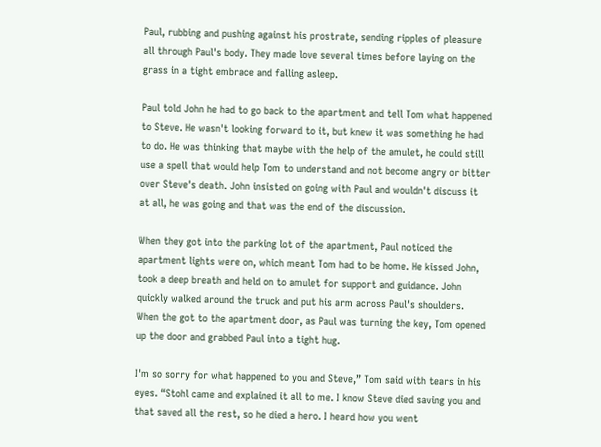Paul, rubbing and pushing against his prostrate, sending ripples of pleasure all through Paul's body. They made love several times before laying on the grass in a tight embrace and falling asleep.

Paul told John he had to go back to the apartment and tell Tom what happened to Steve. He wasn't looking forward to it, but knew it was something he had to do. He was thinking that maybe with the help of the amulet, he could still use a spell that would help Tom to understand and not become angry or bitter over Steve's death. John insisted on going with Paul and wouldn't discuss it at all, he was going and that was the end of the discussion.

When they got into the parking lot of the apartment, Paul noticed the apartment lights were on, which meant Tom had to be home. He kissed John, took a deep breath and held on to amulet for support and guidance. John quickly walked around the truck and put his arm across Paul's shoulders. When the got to the apartment door, as Paul was turning the key, Tom opened up the door and grabbed Paul into a tight hug.

I'm so sorry for what happened to you and Steve,” Tom said with tears in his eyes. “Stohl came and explained it all to me. I know Steve died saving you and that saved all the rest, so he died a hero. I heard how you went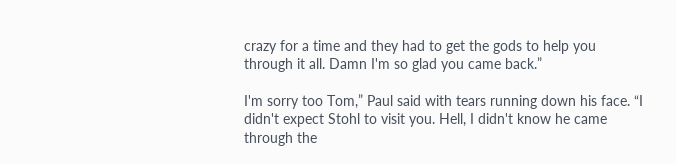crazy for a time and they had to get the gods to help you through it all. Damn I'm so glad you came back.”

I'm sorry too Tom,” Paul said with tears running down his face. “I didn't expect Stohl to visit you. Hell, I didn't know he came through the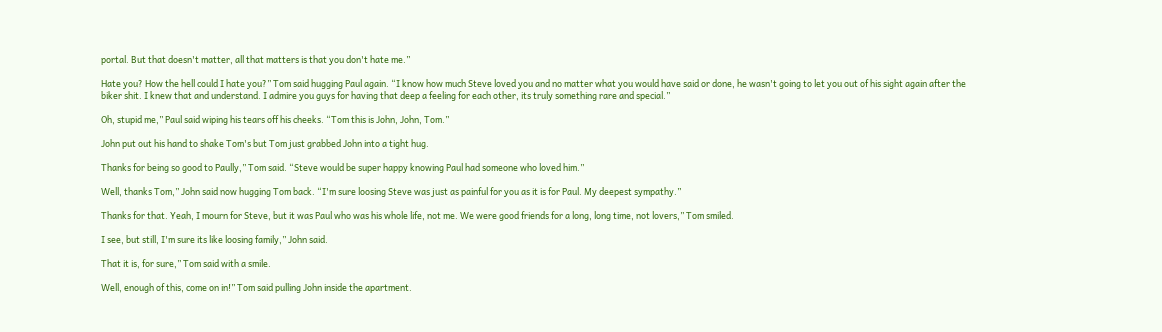portal. But that doesn't matter, all that matters is that you don't hate me.”

Hate you? How the hell could I hate you?” Tom said hugging Paul again. “I know how much Steve loved you and no matter what you would have said or done, he wasn't going to let you out of his sight again after the biker shit. I knew that and understand. I admire you guys for having that deep a feeling for each other, its truly something rare and special.”

Oh, stupid me,” Paul said wiping his tears off his cheeks. “Tom this is John, John, Tom.”

John put out his hand to shake Tom's but Tom just grabbed John into a tight hug.

Thanks for being so good to Paully,” Tom said. “Steve would be super happy knowing Paul had someone who loved him.”

Well, thanks Tom,” John said now hugging Tom back. “I'm sure loosing Steve was just as painful for you as it is for Paul. My deepest sympathy.”

Thanks for that. Yeah, I mourn for Steve, but it was Paul who was his whole life, not me. We were good friends for a long, long time, not lovers,” Tom smiled.

I see, but still, I'm sure its like loosing family,” John said.

That it is, for sure,” Tom said with a smile.

Well, enough of this, come on in!” Tom said pulling John inside the apartment.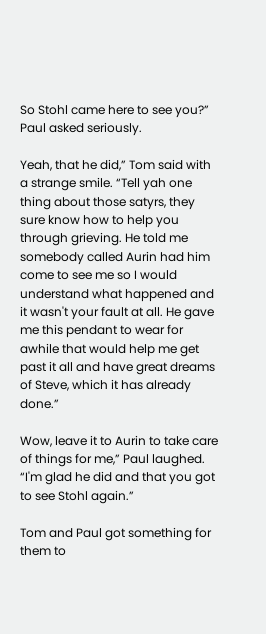So Stohl came here to see you?” Paul asked seriously.

Yeah, that he did,” Tom said with a strange smile. “Tell yah one thing about those satyrs, they sure know how to help you through grieving. He told me somebody called Aurin had him come to see me so I would understand what happened and it wasn't your fault at all. He gave me this pendant to wear for awhile that would help me get past it all and have great dreams of Steve, which it has already done.”

Wow, leave it to Aurin to take care of things for me,” Paul laughed. “I'm glad he did and that you got to see Stohl again.”

Tom and Paul got something for them to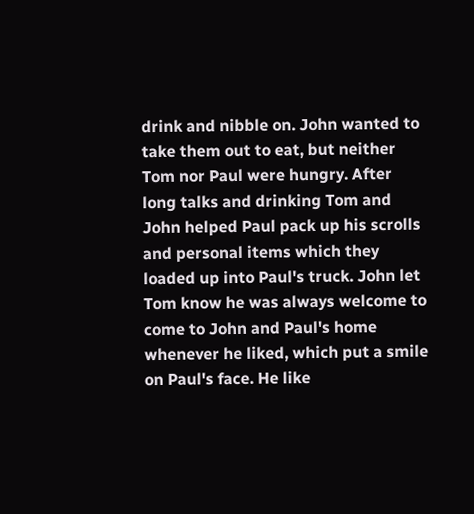drink and nibble on. John wanted to take them out to eat, but neither Tom nor Paul were hungry. After long talks and drinking Tom and John helped Paul pack up his scrolls and personal items which they loaded up into Paul's truck. John let Tom know he was always welcome to come to John and Paul's home whenever he liked, which put a smile on Paul's face. He like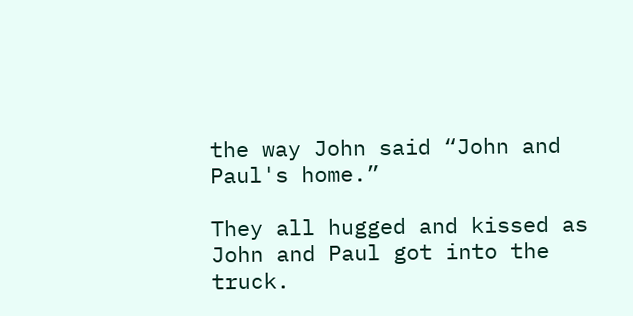the way John said “John and Paul's home.”

They all hugged and kissed as John and Paul got into the truck.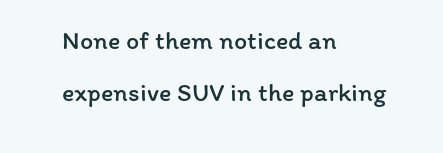None of them noticed an expensive SUV in the parking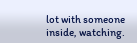lot with someone inside, watching.